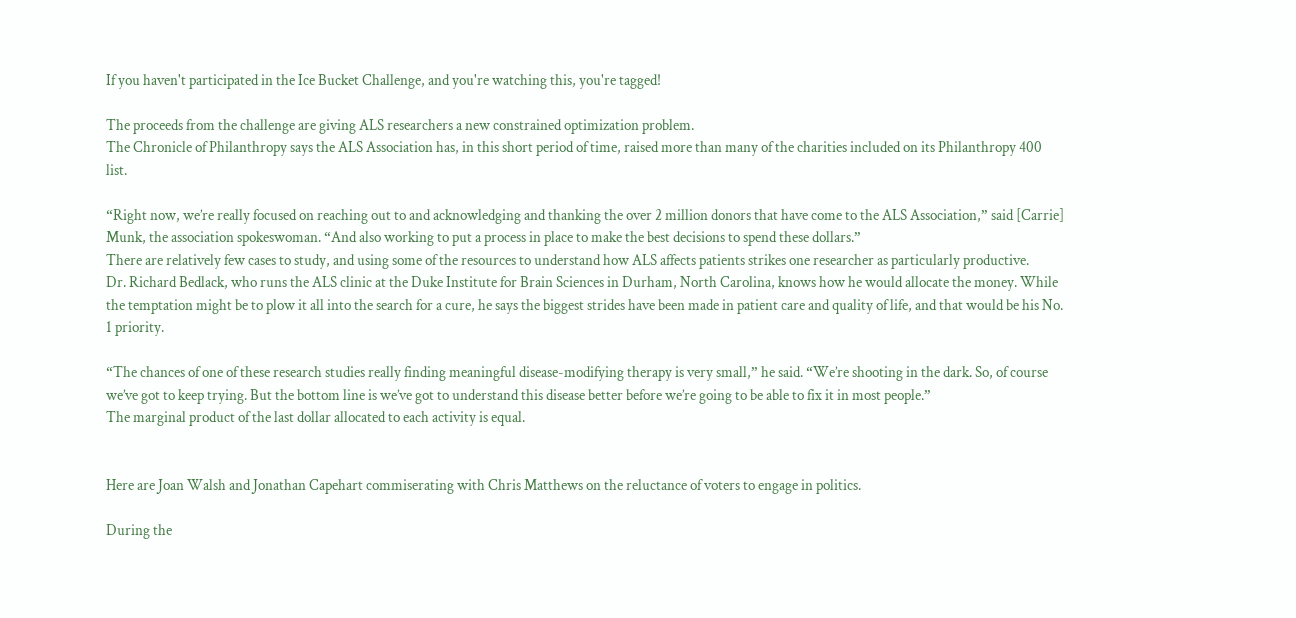If you haven't participated in the Ice Bucket Challenge, and you're watching this, you're tagged!

The proceeds from the challenge are giving ALS researchers a new constrained optimization problem.
The Chronicle of Philanthropy says the ALS Association has, in this short period of time, raised more than many of the charities included on its Philanthropy 400 list.

“Right now, we’re really focused on reaching out to and acknowledging and thanking the over 2 million donors that have come to the ALS Association,” said [Carrie] Munk, the association spokeswoman. “And also working to put a process in place to make the best decisions to spend these dollars.”
There are relatively few cases to study, and using some of the resources to understand how ALS affects patients strikes one researcher as particularly productive.
Dr. Richard Bedlack, who runs the ALS clinic at the Duke Institute for Brain Sciences in Durham, North Carolina, knows how he would allocate the money. While the temptation might be to plow it all into the search for a cure, he says the biggest strides have been made in patient care and quality of life, and that would be his No. 1 priority.

“The chances of one of these research studies really finding meaningful disease-modifying therapy is very small,” he said. “We’re shooting in the dark. So, of course we’ve got to keep trying. But the bottom line is we’ve got to understand this disease better before we’re going to be able to fix it in most people.”
The marginal product of the last dollar allocated to each activity is equal.


Here are Joan Walsh and Jonathan Capehart commiserating with Chris Matthews on the reluctance of voters to engage in politics.

During the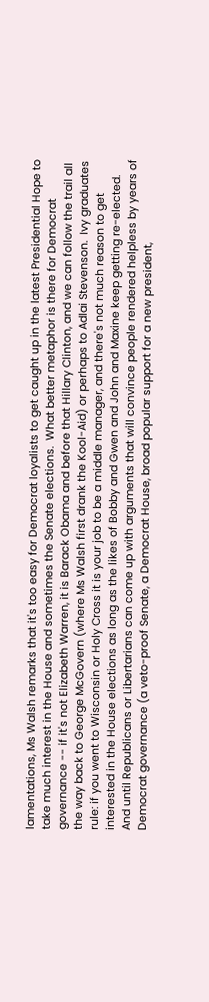lamentations, Ms Walsh remarks that it's too easy for Democrat loyalists to get caught up in the latest Presidential Hope to take much interest in the House and sometimes the Senate elections.  What better metaphor is there for Democrat governance -- if it's not Elizabeth Warren, it is Barack Obama and before that Hillary Clinton, and we can follow the trail all the way back to George McGovern (where Ms Walsh first drank the Kool-Aid) or perhaps to Adlai Stevenson.  Ivy graduates rule: if you went to Wisconsin or Holy Cross it is your job to be a middle manager, and there's not much reason to get interested in the House elections as long as the likes of Bobby and Gwen and John and Maxine keep getting re-elected.  And until Republicans or Libertarians can come up with arguments that will convince people rendered helpless by years of Democrat governance (a veto-proof Senate, a Democrat House, broad popular support for a new president,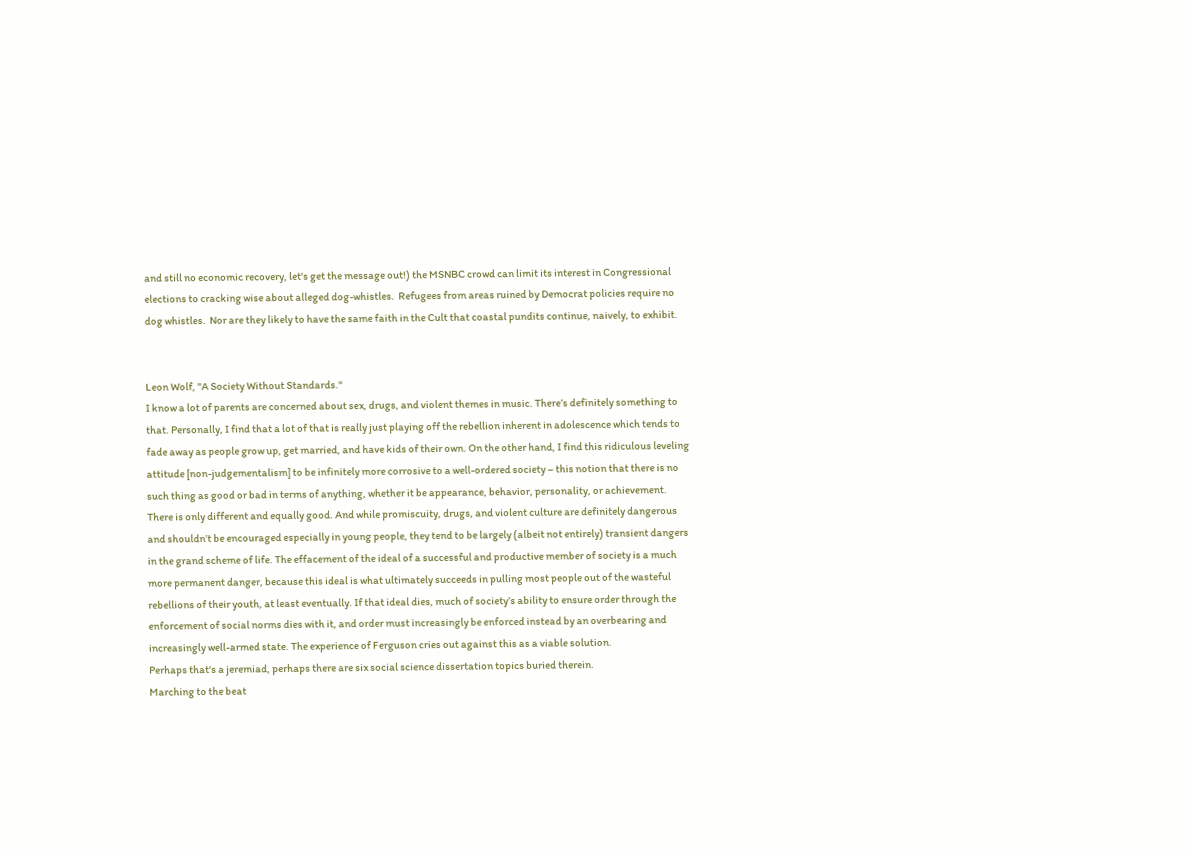and still no economic recovery, let's get the message out!) the MSNBC crowd can limit its interest in Congressional elections to cracking wise about alleged dog-whistles.  Refugees from areas ruined by Democrat policies require no dog whistles.  Nor are they likely to have the same faith in the Cult that coastal pundits continue, naively, to exhibit.


Leon Wolf, "A Society Without Standards."
I know a lot of parents are concerned about sex, drugs, and violent themes in music. There’s definitely something to that. Personally, I find that a lot of that is really just playing off the rebellion inherent in adolescence which tends to fade away as people grow up, get married, and have kids of their own. On the other hand, I find this ridiculous leveling attitude [non-judgementalism] to be infinitely more corrosive to a well-ordered society – this notion that there is no such thing as good or bad in terms of anything, whether it be appearance, behavior, personality, or achievement. There is only different and equally good. And while promiscuity, drugs, and violent culture are definitely dangerous and shouldn’t be encouraged especially in young people, they tend to be largely (albeit not entirely) transient dangers in the grand scheme of life. The effacement of the ideal of a successful and productive member of society is a much more permanent danger, because this ideal is what ultimately succeeds in pulling most people out of the wasteful rebellions of their youth, at least eventually. If that ideal dies, much of society’s ability to ensure order through the enforcement of social norms dies with it, and order must increasingly be enforced instead by an overbearing and increasingly well-armed state. The experience of Ferguson cries out against this as a viable solution.
Perhaps that's a jeremiad, perhaps there are six social science dissertation topics buried therein.
Marching to the beat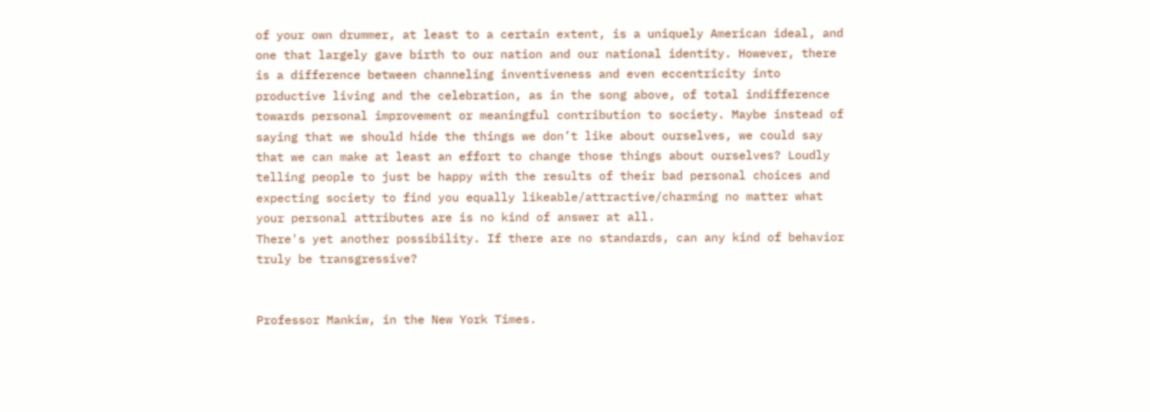of your own drummer, at least to a certain extent, is a uniquely American ideal, and one that largely gave birth to our nation and our national identity. However, there is a difference between channeling inventiveness and even eccentricity into productive living and the celebration, as in the song above, of total indifference towards personal improvement or meaningful contribution to society. Maybe instead of saying that we should hide the things we don’t like about ourselves, we could say that we can make at least an effort to change those things about ourselves? Loudly telling people to just be happy with the results of their bad personal choices and expecting society to find you equally likeable/attractive/charming no matter what your personal attributes are is no kind of answer at all.
There's yet another possibility. If there are no standards, can any kind of behavior truly be transgressive?


Professor Mankiw, in the New York Times.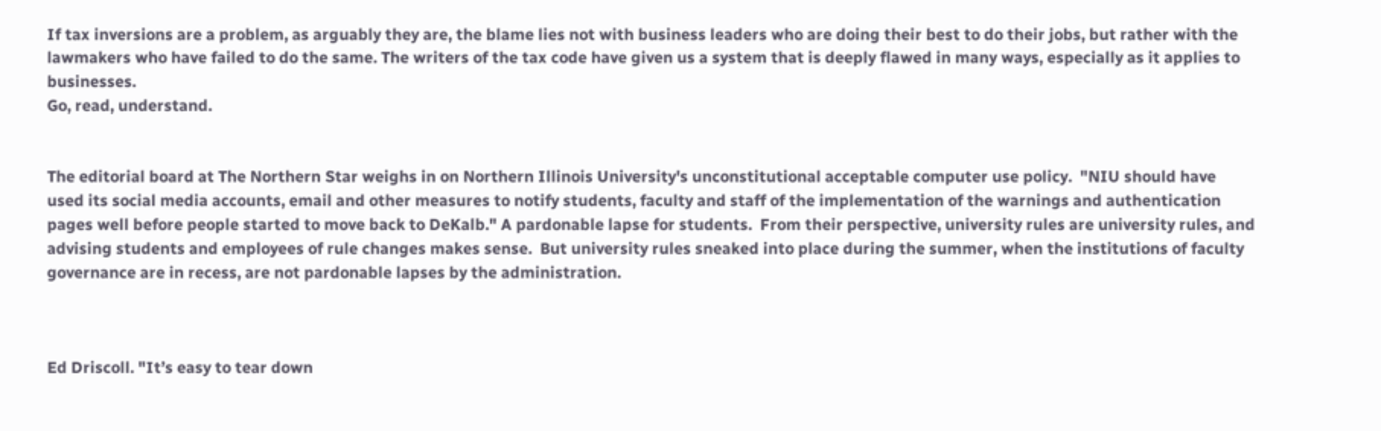If tax inversions are a problem, as arguably they are, the blame lies not with business leaders who are doing their best to do their jobs, but rather with the lawmakers who have failed to do the same. The writers of the tax code have given us a system that is deeply flawed in many ways, especially as it applies to businesses.
Go, read, understand.


The editorial board at The Northern Star weighs in on Northern Illinois University's unconstitutional acceptable computer use policy.  "NIU should have used its social media accounts, email and other measures to notify students, faculty and staff of the implementation of the warnings and authentication pages well before people started to move back to DeKalb." A pardonable lapse for students.  From their perspective, university rules are university rules, and advising students and employees of rule changes makes sense.  But university rules sneaked into place during the summer, when the institutions of faculty governance are in recess, are not pardonable lapses by the administration.



Ed Driscoll. "It’s easy to tear down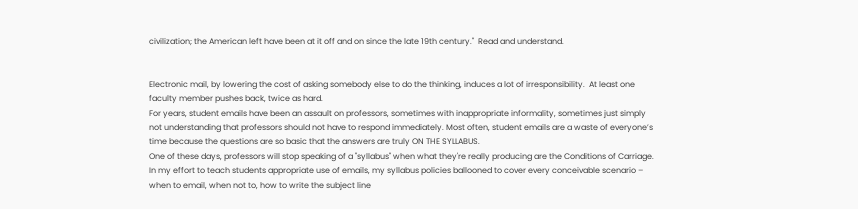civilization; the American left have been at it off and on since the late 19th century."  Read and understand.


Electronic mail, by lowering the cost of asking somebody else to do the thinking, induces a lot of irresponsibility.  At least one faculty member pushes back, twice as hard.
For years, student emails have been an assault on professors, sometimes with inappropriate informality, sometimes just simply not understanding that professors should not have to respond immediately. Most often, student emails are a waste of everyone’s time because the questions are so basic that the answers are truly ON THE SYLLABUS.
One of these days, professors will stop speaking of a "syllabus" when what they're really producing are the Conditions of Carriage.
In my effort to teach students appropriate use of emails, my syllabus policies ballooned to cover every conceivable scenario – when to email, when not to, how to write the subject line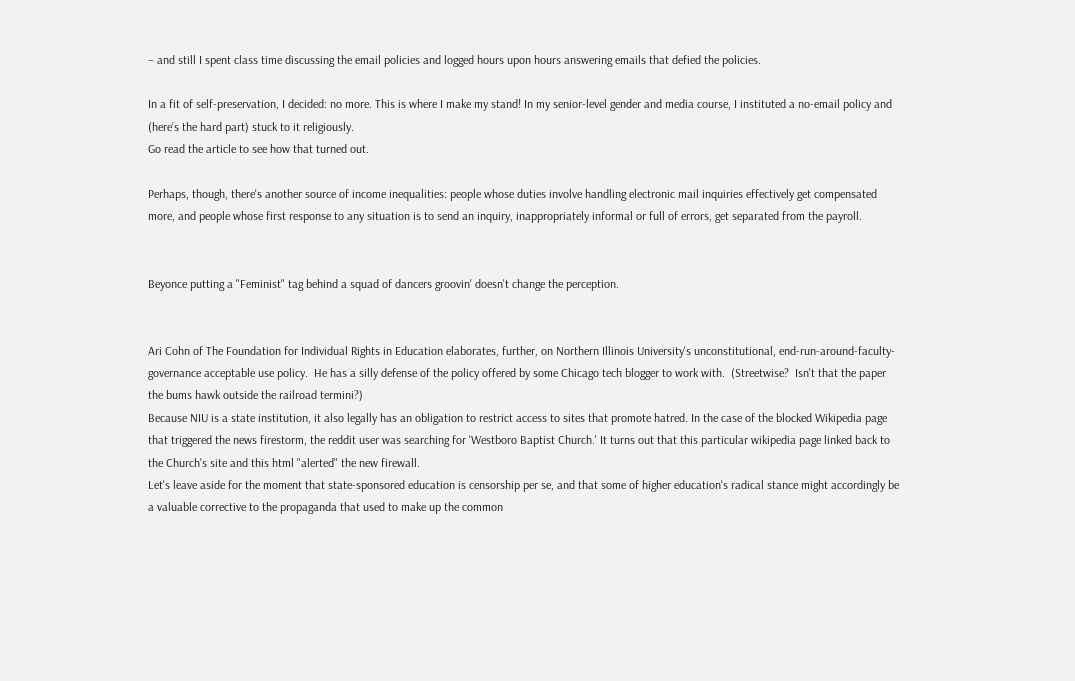– and still I spent class time discussing the email policies and logged hours upon hours answering emails that defied the policies.

In a fit of self-preservation, I decided: no more. This is where I make my stand! In my senior-level gender and media course, I instituted a no-email policy and (here’s the hard part) stuck to it religiously.
Go read the article to see how that turned out.

Perhaps, though, there's another source of income inequalities: people whose duties involve handling electronic mail inquiries effectively get compensated more, and people whose first response to any situation is to send an inquiry, inappropriately informal or full of errors, get separated from the payroll.


Beyonce putting a "Feminist" tag behind a squad of dancers groovin' doesn't change the perception.


Ari Cohn of The Foundation for Individual Rights in Education elaborates, further, on Northern Illinois University's unconstitutional, end-run-around-faculty-governance acceptable use policy.  He has a silly defense of the policy offered by some Chicago tech blogger to work with.  (Streetwise?  Isn't that the paper the bums hawk outside the railroad termini?)
Because NIU is a state institution, it also legally has an obligation to restrict access to sites that promote hatred. In the case of the blocked Wikipedia page that triggered the news firestorm, the reddit user was searching for 'Westboro Baptist Church.' It turns out that this particular wikipedia page linked back to the Church's site and this html "alerted" the new firewall.
Let's leave aside for the moment that state-sponsored education is censorship per se, and that some of higher education's radical stance might accordingly be a valuable corrective to the propaganda that used to make up the common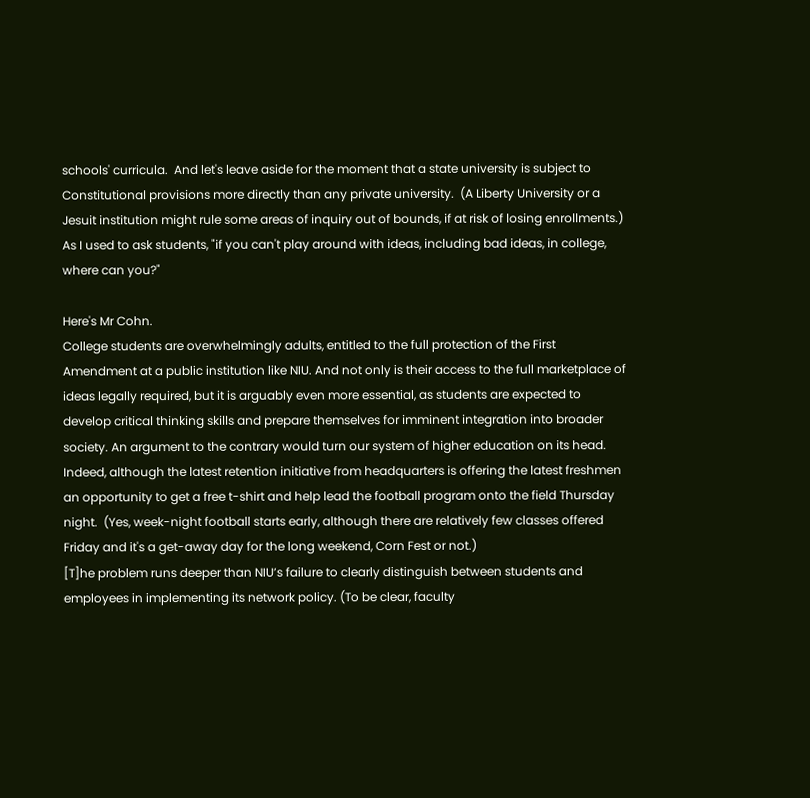schools' curricula.  And let's leave aside for the moment that a state university is subject to Constitutional provisions more directly than any private university.  (A Liberty University or a Jesuit institution might rule some areas of inquiry out of bounds, if at risk of losing enrollments.)  As I used to ask students, "if you can't play around with ideas, including bad ideas, in college, where can you?"

Here's Mr Cohn.
College students are overwhelmingly adults, entitled to the full protection of the First Amendment at a public institution like NIU. And not only is their access to the full marketplace of ideas legally required, but it is arguably even more essential, as students are expected to develop critical thinking skills and prepare themselves for imminent integration into broader society. An argument to the contrary would turn our system of higher education on its head.
Indeed, although the latest retention initiative from headquarters is offering the latest freshmen an opportunity to get a free t-shirt and help lead the football program onto the field Thursday night.  (Yes, week-night football starts early, although there are relatively few classes offered Friday and it's a get-away day for the long weekend, Corn Fest or not.)
[T]he problem runs deeper than NIU’s failure to clearly distinguish between students and employees in implementing its network policy. (To be clear, faculty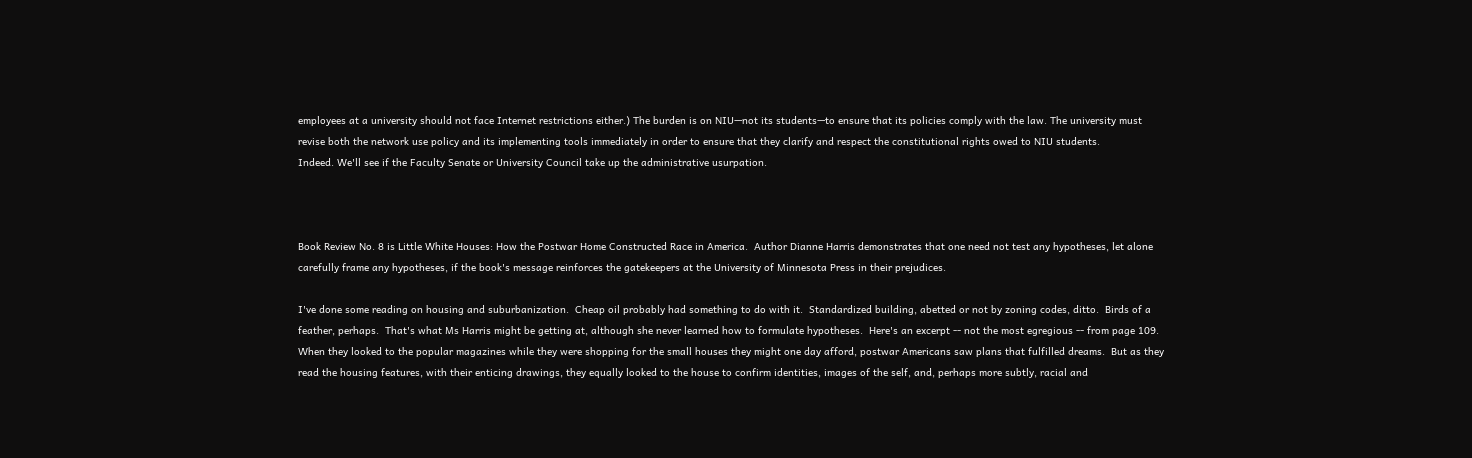employees at a university should not face Internet restrictions either.) The burden is on NIU—not its students—to ensure that its policies comply with the law. The university must revise both the network use policy and its implementing tools immediately in order to ensure that they clarify and respect the constitutional rights owed to NIU students.
Indeed. We'll see if the Faculty Senate or University Council take up the administrative usurpation.



Book Review No. 8 is Little White Houses: How the Postwar Home Constructed Race in America.  Author Dianne Harris demonstrates that one need not test any hypotheses, let alone carefully frame any hypotheses, if the book's message reinforces the gatekeepers at the University of Minnesota Press in their prejudices.

I've done some reading on housing and suburbanization.  Cheap oil probably had something to do with it.  Standardized building, abetted or not by zoning codes, ditto.  Birds of a feather, perhaps.  That's what Ms Harris might be getting at, although she never learned how to formulate hypotheses.  Here's an excerpt -- not the most egregious -- from page 109.
When they looked to the popular magazines while they were shopping for the small houses they might one day afford, postwar Americans saw plans that fulfilled dreams.  But as they read the housing features, with their enticing drawings, they equally looked to the house to confirm identities, images of the self, and, perhaps more subtly, racial and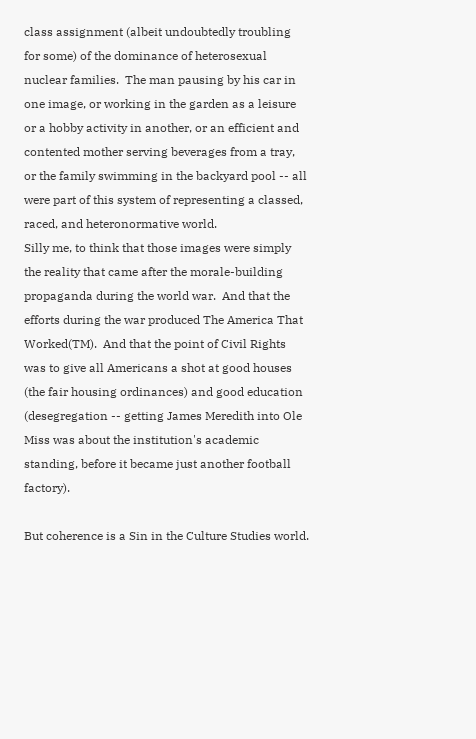class assignment (albeit undoubtedly troubling for some) of the dominance of heterosexual nuclear families.  The man pausing by his car in one image, or working in the garden as a leisure or a hobby activity in another, or an efficient and contented mother serving beverages from a tray, or the family swimming in the backyard pool -- all were part of this system of representing a classed, raced, and heteronormative world.
Silly me, to think that those images were simply the reality that came after the morale-building propaganda during the world war.  And that the efforts during the war produced The America That Worked(TM).  And that the point of Civil Rights was to give all Americans a shot at good houses (the fair housing ordinances) and good education (desegregation -- getting James Meredith into Ole Miss was about the institution's academic standing, before it became just another football factory).

But coherence is a Sin in the Culture Studies world.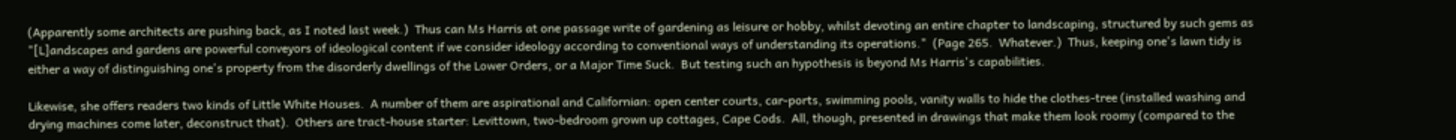(Apparently some architects are pushing back, as I noted last week.)  Thus can Ms Harris at one passage write of gardening as leisure or hobby, whilst devoting an entire chapter to landscaping, structured by such gems as "[L]andscapes and gardens are powerful conveyors of ideological content if we consider ideology according to conventional ways of understanding its operations."  (Page 265.  Whatever.)  Thus, keeping one's lawn tidy is either a way of distinguishing one's property from the disorderly dwellings of the Lower Orders, or a Major Time Suck.  But testing such an hypothesis is beyond Ms Harris's capabilities.

Likewise, she offers readers two kinds of Little White Houses.  A number of them are aspirational and Californian: open center courts, car-ports, swimming pools, vanity walls to hide the clothes-tree (installed washing and drying machines come later, deconstruct that).  Others are tract-house starter: Levittown, two-bedroom grown up cottages, Cape Cods.  All, though, presented in drawings that make them look roomy (compared to the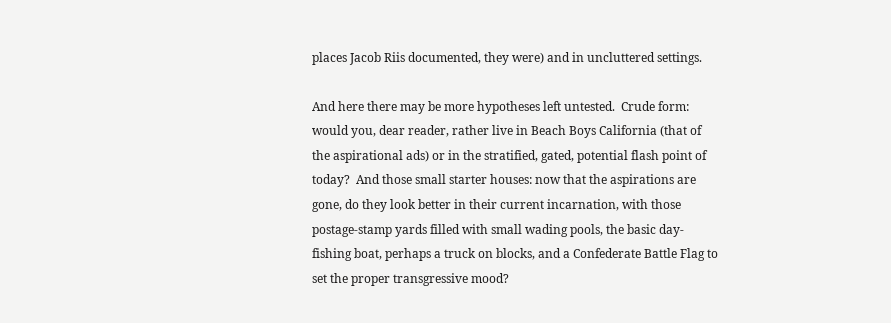places Jacob Riis documented, they were) and in uncluttered settings.

And here there may be more hypotheses left untested.  Crude form: would you, dear reader, rather live in Beach Boys California (that of the aspirational ads) or in the stratified, gated, potential flash point of today?  And those small starter houses: now that the aspirations are gone, do they look better in their current incarnation, with those postage-stamp yards filled with small wading pools, the basic day-fishing boat, perhaps a truck on blocks, and a Confederate Battle Flag to set the proper transgressive mood?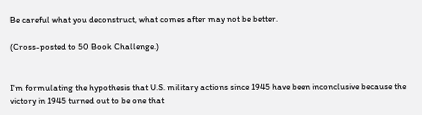Be careful what you deconstruct, what comes after may not be better.

(Cross-posted to 50 Book Challenge.)


I'm formulating the hypothesis that U.S. military actions since 1945 have been inconclusive because the victory in 1945 turned out to be one that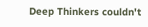Deep Thinkers couldn't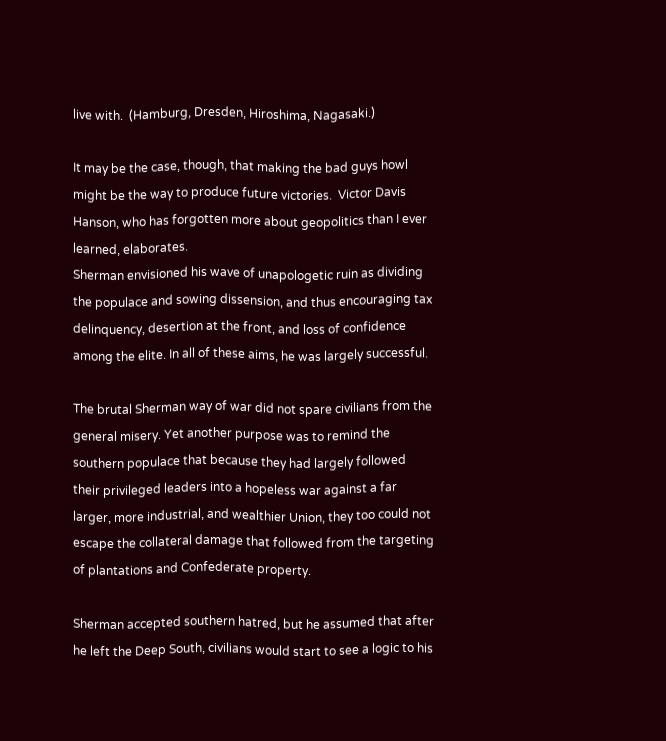live with.  (Hamburg, Dresden, Hiroshima, Nagasaki.)

It may be the case, though, that making the bad guys howl might be the way to produce future victories.  Victor Davis Hanson, who has forgotten more about geopolitics than I ever learned, elaborates.
Sherman envisioned his wave of unapologetic ruin as dividing the populace and sowing dissension, and thus encouraging tax delinquency, desertion at the front, and loss of confidence among the elite. In all of these aims, he was largely successful.

The brutal Sherman way of war did not spare civilians from the general misery. Yet another purpose was to remind the southern populace that because they had largely followed their privileged leaders into a hopeless war against a far larger, more industrial, and wealthier Union, they too could not escape the collateral damage that followed from the targeting of plantations and Confederate property.

Sherman accepted southern hatred, but he assumed that after he left the Deep South, civilians would start to see a logic to his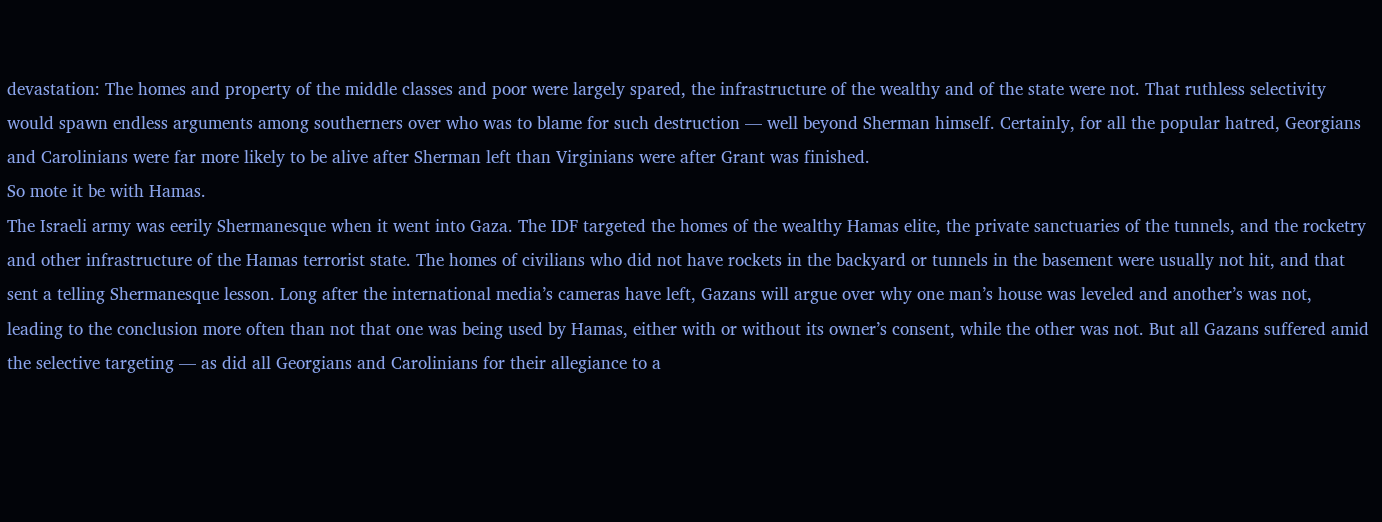devastation: The homes and property of the middle classes and poor were largely spared, the infrastructure of the wealthy and of the state were not. That ruthless selectivity would spawn endless arguments among southerners over who was to blame for such destruction — well beyond Sherman himself. Certainly, for all the popular hatred, Georgians and Carolinians were far more likely to be alive after Sherman left than Virginians were after Grant was finished.
So mote it be with Hamas.
The Israeli army was eerily Shermanesque when it went into Gaza. The IDF targeted the homes of the wealthy Hamas elite, the private sanctuaries of the tunnels, and the rocketry and other infrastructure of the Hamas terrorist state. The homes of civilians who did not have rockets in the backyard or tunnels in the basement were usually not hit, and that sent a telling Shermanesque lesson. Long after the international media’s cameras have left, Gazans will argue over why one man’s house was leveled and another’s was not, leading to the conclusion more often than not that one was being used by Hamas, either with or without its owner’s consent, while the other was not. But all Gazans suffered amid the selective targeting — as did all Georgians and Carolinians for their allegiance to a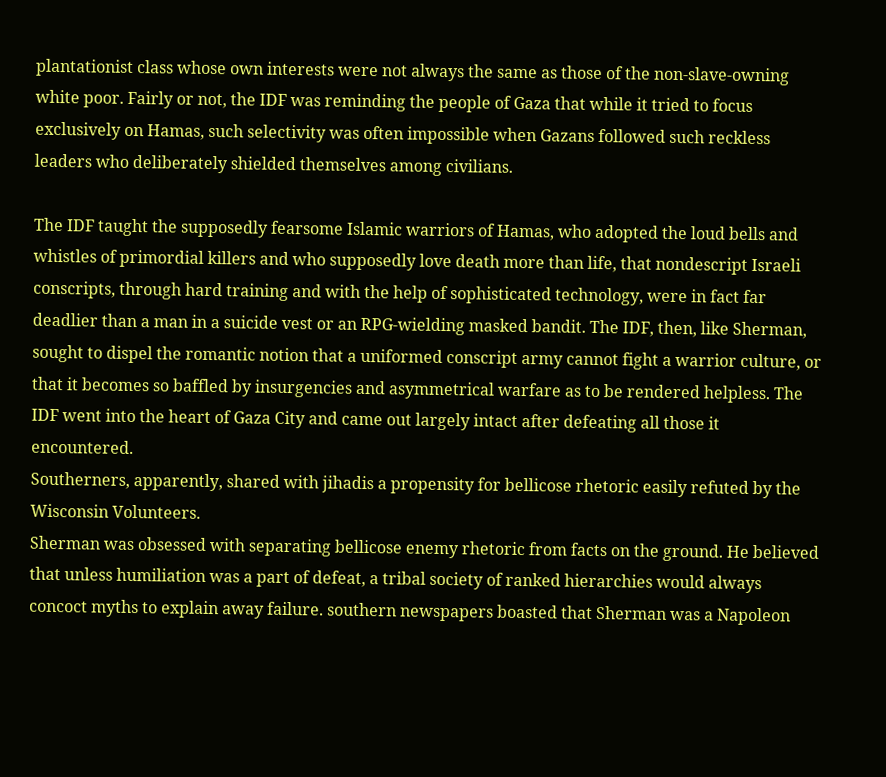plantationist class whose own interests were not always the same as those of the non-slave-owning white poor. Fairly or not, the IDF was reminding the people of Gaza that while it tried to focus exclusively on Hamas, such selectivity was often impossible when Gazans followed such reckless leaders who deliberately shielded themselves among civilians.

The IDF taught the supposedly fearsome Islamic warriors of Hamas, who adopted the loud bells and whistles of primordial killers and who supposedly love death more than life, that nondescript Israeli conscripts, through hard training and with the help of sophisticated technology, were in fact far deadlier than a man in a suicide vest or an RPG-wielding masked bandit. The IDF, then, like Sherman, sought to dispel the romantic notion that a uniformed conscript army cannot fight a warrior culture, or that it becomes so baffled by insurgencies and asymmetrical warfare as to be rendered helpless. The IDF went into the heart of Gaza City and came out largely intact after defeating all those it encountered.
Southerners, apparently, shared with jihadis a propensity for bellicose rhetoric easily refuted by the Wisconsin Volunteers.
Sherman was obsessed with separating bellicose enemy rhetoric from facts on the ground. He believed that unless humiliation was a part of defeat, a tribal society of ranked hierarchies would always concoct myths to explain away failure. southern newspapers boasted that Sherman was a Napoleon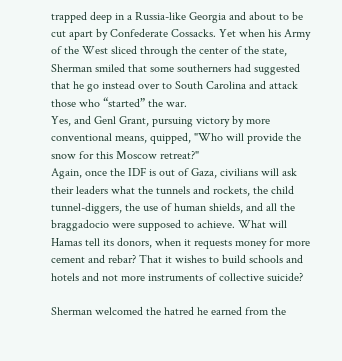trapped deep in a Russia-like Georgia and about to be cut apart by Confederate Cossacks. Yet when his Army of the West sliced through the center of the state, Sherman smiled that some southerners had suggested that he go instead over to South Carolina and attack those who “started” the war.
Yes, and Genl Grant, pursuing victory by more conventional means, quipped, "Who will provide the snow for this Moscow retreat?"
Again, once the IDF is out of Gaza, civilians will ask their leaders what the tunnels and rockets, the child tunnel-diggers, the use of human shields, and all the braggadocio were supposed to achieve. What will Hamas tell its donors, when it requests money for more cement and rebar? That it wishes to build schools and hotels and not more instruments of collective suicide?

Sherman welcomed the hatred he earned from the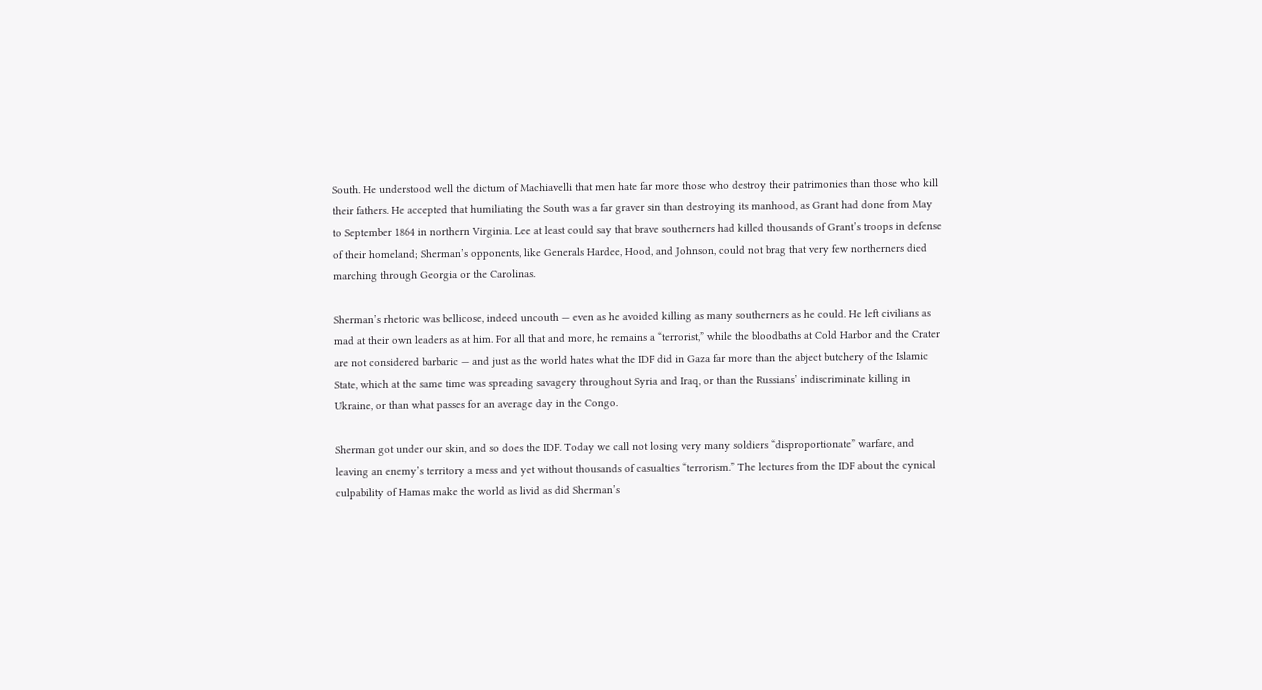South. He understood well the dictum of Machiavelli that men hate far more those who destroy their patrimonies than those who kill their fathers. He accepted that humiliating the South was a far graver sin than destroying its manhood, as Grant had done from May to September 1864 in northern Virginia. Lee at least could say that brave southerners had killed thousands of Grant’s troops in defense of their homeland; Sherman’s opponents, like Generals Hardee, Hood, and Johnson, could not brag that very few northerners died marching through Georgia or the Carolinas.

Sherman’s rhetoric was bellicose, indeed uncouth — even as he avoided killing as many southerners as he could. He left civilians as mad at their own leaders as at him. For all that and more, he remains a “terrorist,” while the bloodbaths at Cold Harbor and the Crater are not considered barbaric — and just as the world hates what the IDF did in Gaza far more than the abject butchery of the Islamic State, which at the same time was spreading savagery throughout Syria and Iraq, or than the Russians’ indiscriminate killing in Ukraine, or than what passes for an average day in the Congo.

Sherman got under our skin, and so does the IDF. Today we call not losing very many soldiers “disproportionate” warfare, and leaving an enemy’s territory a mess and yet without thousands of casualties “terrorism.” The lectures from the IDF about the cynical culpability of Hamas make the world as livid as did Sherman’s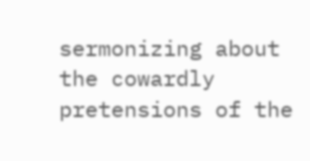sermonizing about the cowardly pretensions of the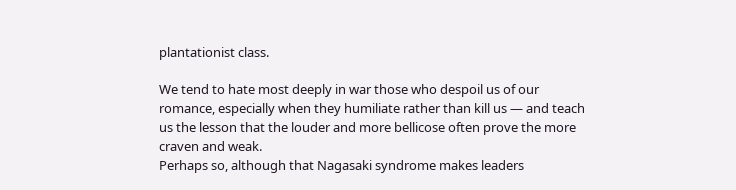plantationist class.

We tend to hate most deeply in war those who despoil us of our romance, especially when they humiliate rather than kill us — and teach us the lesson that the louder and more bellicose often prove the more craven and weak.
Perhaps so, although that Nagasaki syndrome makes leaders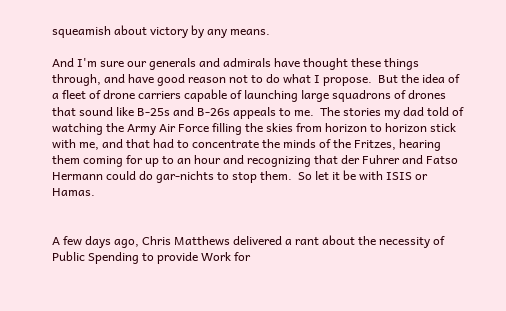squeamish about victory by any means.

And I'm sure our generals and admirals have thought these things through, and have good reason not to do what I propose.  But the idea of a fleet of drone carriers capable of launching large squadrons of drones that sound like B-25s and B-26s appeals to me.  The stories my dad told of watching the Army Air Force filling the skies from horizon to horizon stick with me, and that had to concentrate the minds of the Fritzes, hearing them coming for up to an hour and recognizing that der Fuhrer and Fatso Hermann could do gar-nichts to stop them.  So let it be with ISIS or Hamas.


A few days ago, Chris Matthews delivered a rant about the necessity of Public Spending to provide Work for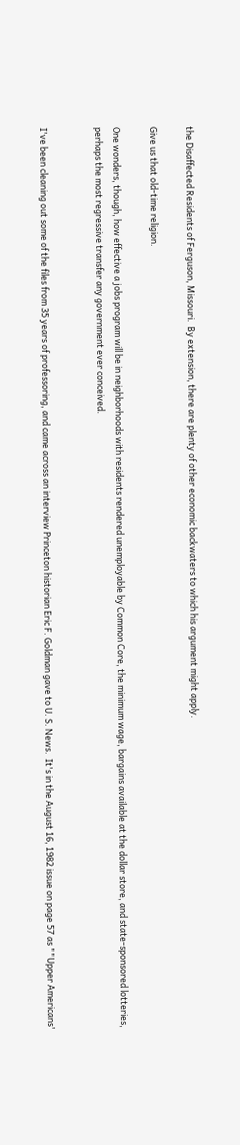the Disaffected Residents of Ferguson, Missouri.  By extension, there are plenty of other economic backwaters to which his argument might apply.

Give us that old-time religion.

One wonders, though, how effective a jobs program will be in neighborhoods with residents rendered unemployable by Common Core, the minimum wage, bargains available at the dollar store, and state-sponsored lotteries, perhaps the most regressive transfer any government ever conceived.


I've been cleaning out some of the files from 35 years of professoring, and came across an interview Princeton historian Eric F. Goldman gave to U. S. News.  It's in the August 16, 1982 issue on page 57 as ""Upper Americans'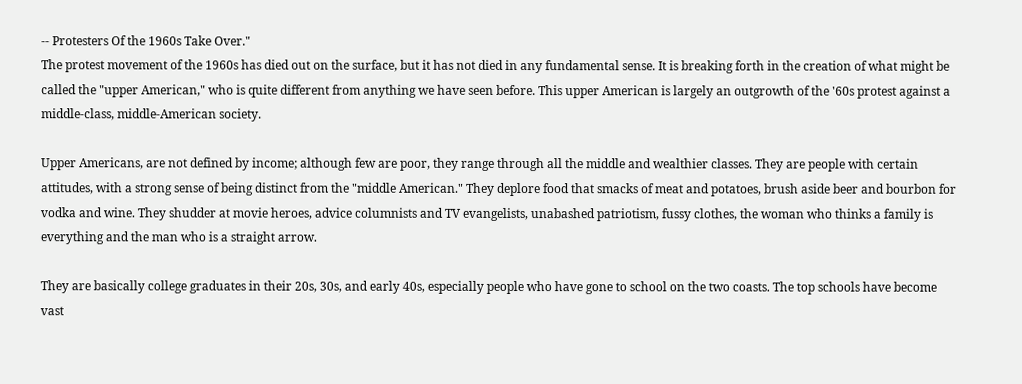-- Protesters Of the 1960s Take Over."
The protest movement of the 1960s has died out on the surface, but it has not died in any fundamental sense. It is breaking forth in the creation of what might be called the "upper American," who is quite different from anything we have seen before. This upper American is largely an outgrowth of the '60s protest against a middle-class, middle-American society.

Upper Americans, are not defined by income; although few are poor, they range through all the middle and wealthier classes. They are people with certain attitudes, with a strong sense of being distinct from the "middle American." They deplore food that smacks of meat and potatoes, brush aside beer and bourbon for vodka and wine. They shudder at movie heroes, advice columnists and TV evangelists, unabashed patriotism, fussy clothes, the woman who thinks a family is everything and the man who is a straight arrow.

They are basically college graduates in their 20s, 30s, and early 40s, especially people who have gone to school on the two coasts. The top schools have become vast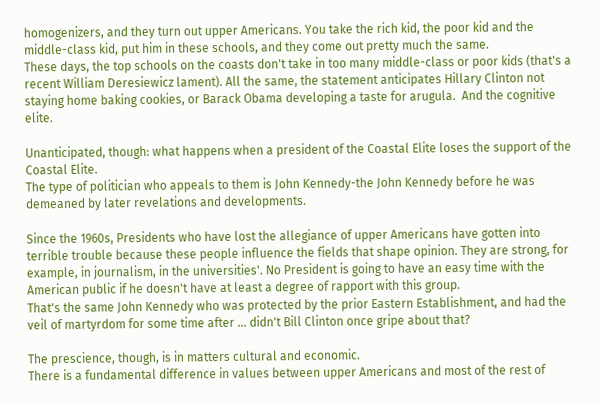homogenizers, and they turn out upper Americans. You take the rich kid, the poor kid and the middle-class kid, put him in these schools, and they come out pretty much the same.
These days, the top schools on the coasts don't take in too many middle-class or poor kids (that's a recent William Deresiewicz lament). All the same, the statement anticipates Hillary Clinton not staying home baking cookies, or Barack Obama developing a taste for arugula.  And the cognitive elite.

Unanticipated, though: what happens when a president of the Coastal Elite loses the support of the Coastal Elite.
The type of politician who appeals to them is John Kennedy-the John Kennedy before he was demeaned by later revelations and developments.

Since the 1960s, Presidents who have lost the allegiance of upper Americans have gotten into terrible trouble because these people influence the fields that shape opinion. They are strong, for example, in journalism, in the universities'. No President is going to have an easy time with the American public if he doesn't have at least a degree of rapport with this group.
That's the same John Kennedy who was protected by the prior Eastern Establishment, and had the veil of martyrdom for some time after ... didn't Bill Clinton once gripe about that?

The prescience, though, is in matters cultural and economic.
There is a fundamental difference in values between upper Americans and most of the rest of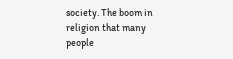society. The boom in religion that many people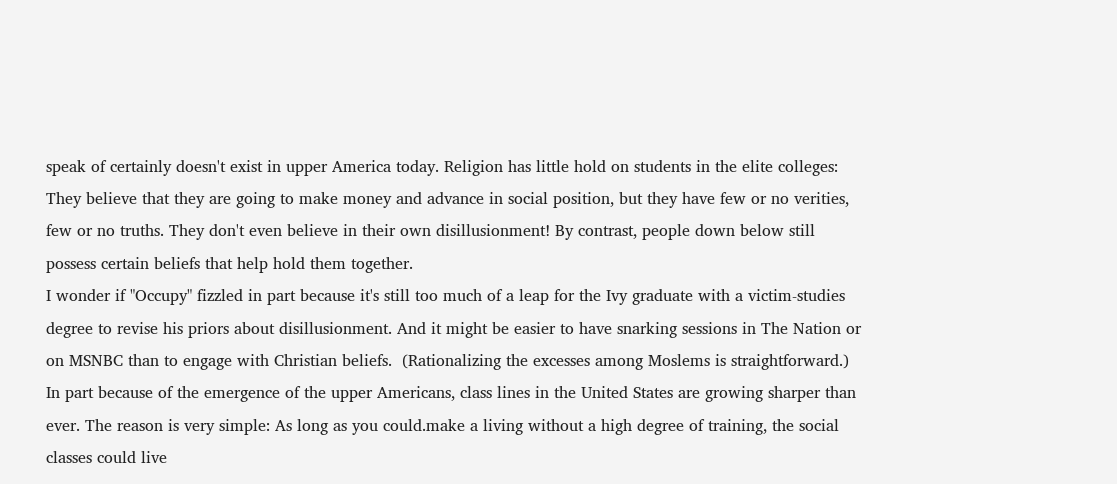speak of certainly doesn't exist in upper America today. Religion has little hold on students in the elite colleges: They believe that they are going to make money and advance in social position, but they have few or no verities, few or no truths. They don't even believe in their own disillusionment! By contrast, people down below still possess certain beliefs that help hold them together.
I wonder if "Occupy" fizzled in part because it's still too much of a leap for the Ivy graduate with a victim-studies degree to revise his priors about disillusionment. And it might be easier to have snarking sessions in The Nation or on MSNBC than to engage with Christian beliefs.  (Rationalizing the excesses among Moslems is straightforward.)
In part because of the emergence of the upper Americans, class lines in the United States are growing sharper than ever. The reason is very simple: As long as you could.make a living without a high degree of training, the social classes could live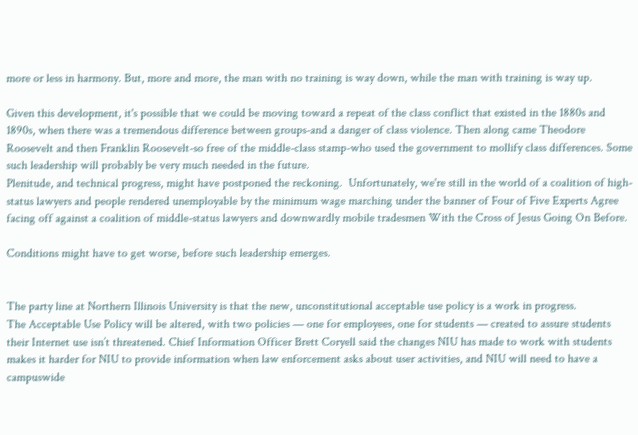more or less in harmony. But, more and more, the man with no training is way down, while the man with training is way up.

Given this development, it's possible that we could be moving toward a repeat of the class conflict that existed in the 1880s and 1890s, when there was a tremendous difference between groups-and a danger of class violence. Then along came Theodore Roosevelt and then Franklin Roosevelt-so free of the middle-class stamp-who used the government to mollify class differences. Some such leadership will probably be very much needed in the future.
Plenitude, and technical progress, might have postponed the reckoning.  Unfortunately, we're still in the world of a coalition of high-status lawyers and people rendered unemployable by the minimum wage marching under the banner of Four of Five Experts Agree facing off against a coalition of middle-status lawyers and downwardly mobile tradesmen With the Cross of Jesus Going On Before.

Conditions might have to get worse, before such leadership emerges.


The party line at Northern Illinois University is that the new, unconstitutional acceptable use policy is a work in progress.
The Acceptable Use Policy will be altered, with two policies — one for employees, one for students — created to assure students their Internet use isn’t threatened. Chief Information Officer Brett Coryell said the changes NIU has made to work with students makes it harder for NIU to provide information when law enforcement asks about user activities, and NIU will need to have a campuswide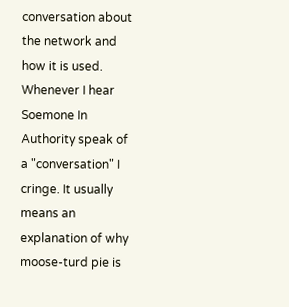conversation about the network and how it is used.
Whenever I hear Soemone In Authority speak of a "conversation" I cringe. It usually means an explanation of why moose-turd pie is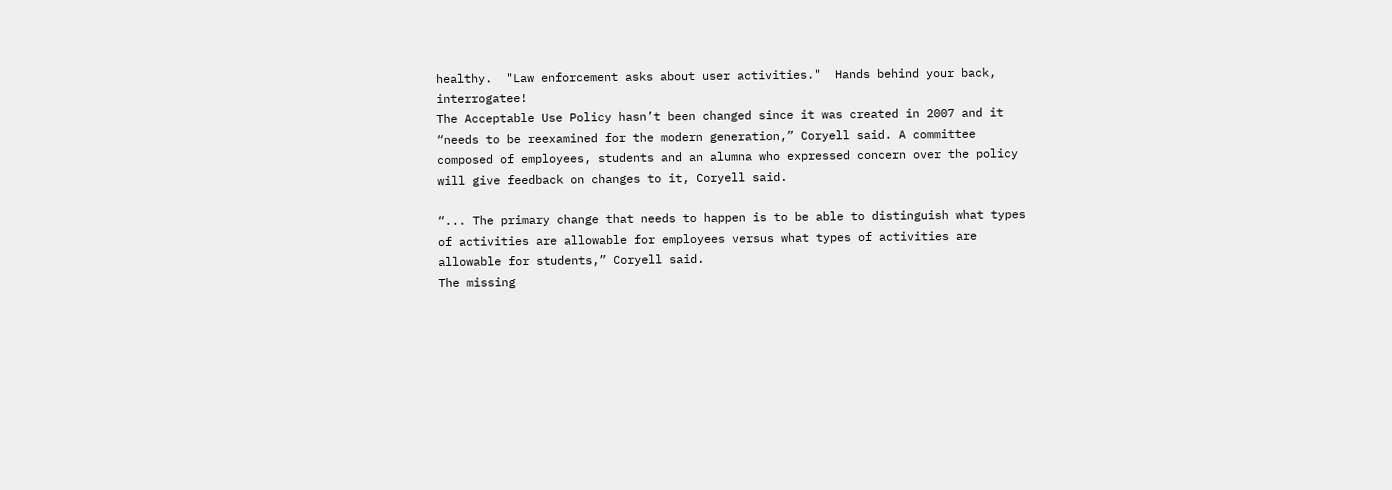healthy.  "Law enforcement asks about user activities."  Hands behind your back, interrogatee!
The Acceptable Use Policy hasn’t been changed since it was created in 2007 and it “needs to be reexamined for the modern generation,” Coryell said. A committee composed of employees, students and an alumna who expressed concern over the policy will give feedback on changes to it, Coryell said.

“... The primary change that needs to happen is to be able to distinguish what types of activities are allowable for employees versus what types of activities are allowable for students,” Coryell said.
The missing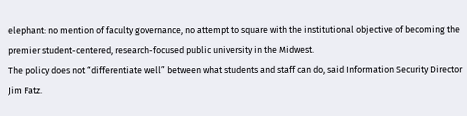elephant: no mention of faculty governance, no attempt to square with the institutional objective of becoming the premier student-centered, research-focused public university in the Midwest.
The policy does not “differentiate well” between what students and staff can do, said Information Security Director Jim Fatz.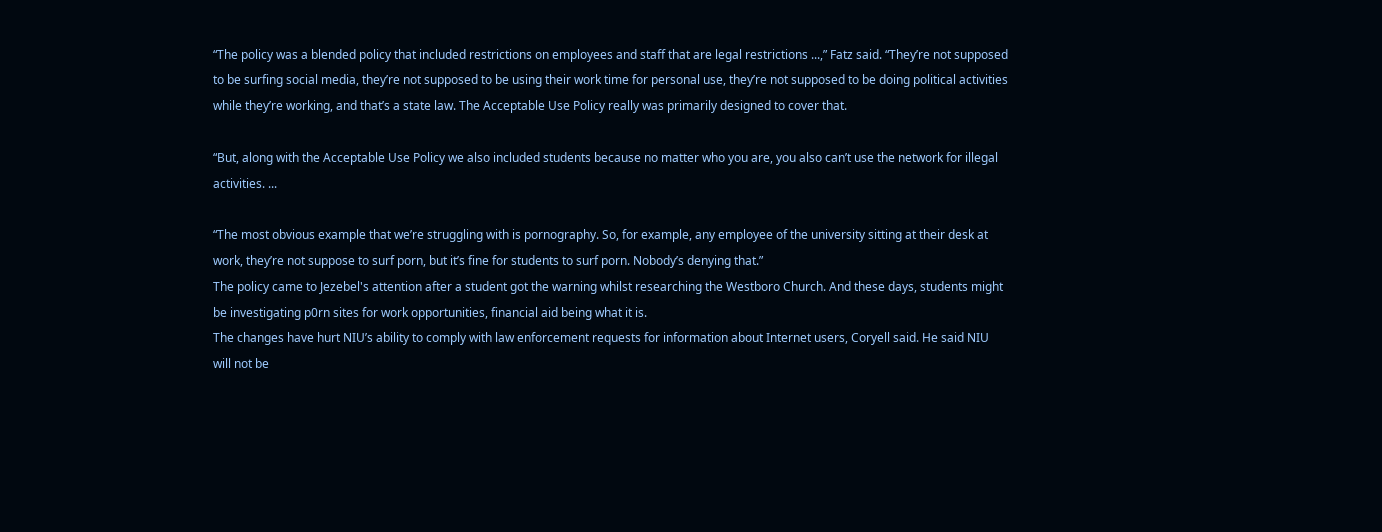“The policy was a blended policy that included restrictions on employees and staff that are legal restrictions ...,” Fatz said. “They’re not supposed to be surfing social media, they’re not supposed to be using their work time for personal use, they’re not supposed to be doing political activities while they’re working, and that’s a state law. The Acceptable Use Policy really was primarily designed to cover that.

“But, along with the Acceptable Use Policy we also included students because no matter who you are, you also can’t use the network for illegal activities. ...

“The most obvious example that we’re struggling with is pornography. So, for example, any employee of the university sitting at their desk at work, they’re not suppose to surf porn, but it’s fine for students to surf porn. Nobody’s denying that.”
The policy came to Jezebel's attention after a student got the warning whilst researching the Westboro Church. And these days, students might be investigating p0rn sites for work opportunities, financial aid being what it is.
The changes have hurt NIU’s ability to comply with law enforcement requests for information about Internet users, Coryell said. He said NIU will not be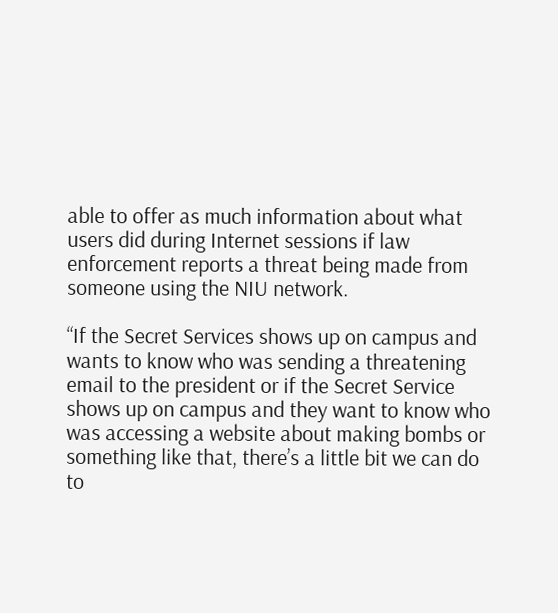able to offer as much information about what users did during Internet sessions if law enforcement reports a threat being made from someone using the NIU network.

“If the Secret Services shows up on campus and wants to know who was sending a threatening email to the president or if the Secret Service shows up on campus and they want to know who was accessing a website about making bombs or something like that, there’s a little bit we can do to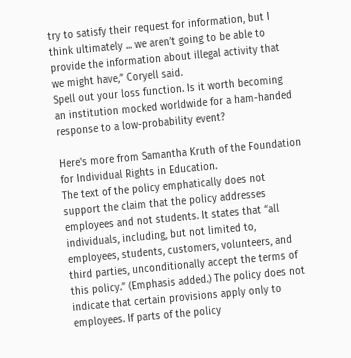try to satisfy their request for information, but I think ultimately ... we aren’t going to be able to provide the information about illegal activity that we might have,” Coryell said.
Spell out your loss function. Is it worth becoming an institution mocked worldwide for a ham-handed response to a low-probability event?

Here's more from Samantha Kruth of the Foundation for Individual Rights in Education.
The text of the policy emphatically does not support the claim that the policy addresses employees and not students. It states that “all individuals, including, but not limited to, employees, students, customers, volunteers, and third parties, unconditionally accept the terms of this policy.” (Emphasis added.) The policy does not indicate that certain provisions apply only to employees. If parts of the policy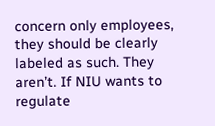concern only employees, they should be clearly labeled as such. They aren’t. If NIU wants to regulate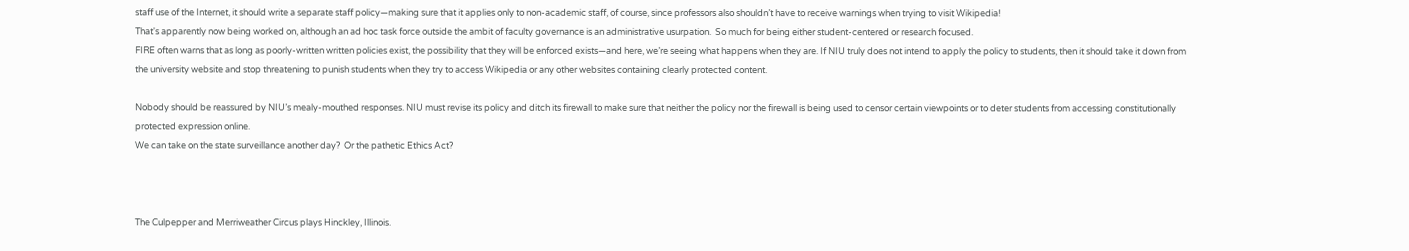staff use of the Internet, it should write a separate staff policy—making sure that it applies only to non-academic staff, of course, since professors also shouldn’t have to receive warnings when trying to visit Wikipedia!
That's apparently now being worked on, although an ad hoc task force outside the ambit of faculty governance is an administrative usurpation.  So much for being either student-centered or research focused.
FIRE often warns that as long as poorly-written written policies exist, the possibility that they will be enforced exists—and here, we’re seeing what happens when they are. If NIU truly does not intend to apply the policy to students, then it should take it down from the university website and stop threatening to punish students when they try to access Wikipedia or any other websites containing clearly protected content.

Nobody should be reassured by NIU’s mealy-mouthed responses. NIU must revise its policy and ditch its firewall to make sure that neither the policy nor the firewall is being used to censor certain viewpoints or to deter students from accessing constitutionally protected expression online.
We can take on the state surveillance another day?  Or the pathetic Ethics Act?



The Culpepper and Merriweather Circus plays Hinckley, Illinois.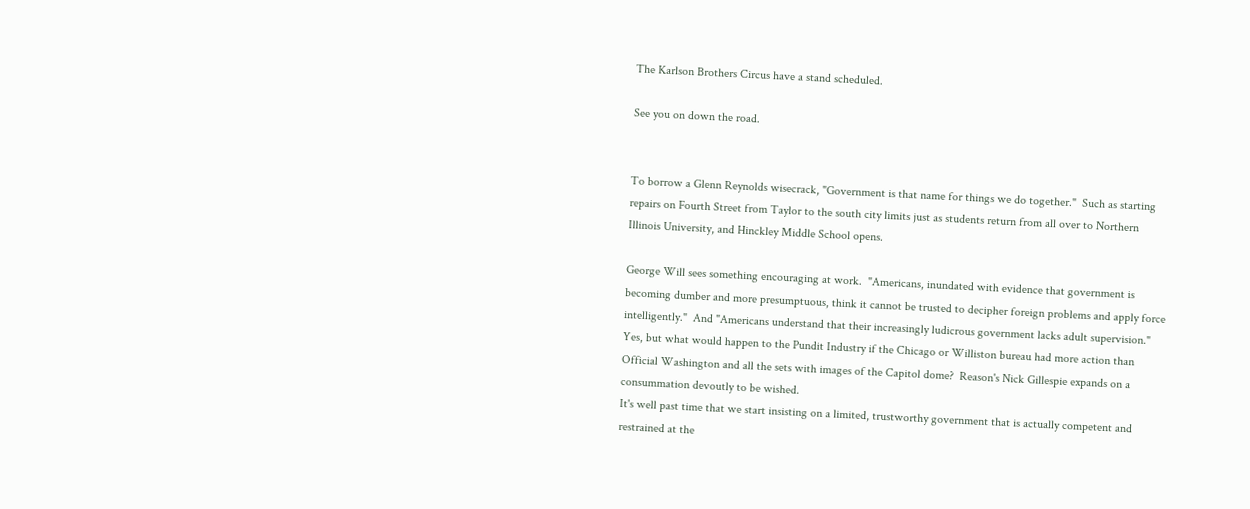The Karlson Brothers Circus have a stand scheduled.

See you on down the road.


To borrow a Glenn Reynolds wisecrack, "Government is that name for things we do together."  Such as starting repairs on Fourth Street from Taylor to the south city limits just as students return from all over to Northern Illinois University, and Hinckley Middle School opens.

George Will sees something encouraging at work.  "Americans, inundated with evidence that government is becoming dumber and more presumptuous, think it cannot be trusted to decipher foreign problems and apply force intelligently."  And "Americans understand that their increasingly ludicrous government lacks adult supervision."  Yes, but what would happen to the Pundit Industry if the Chicago or Williston bureau had more action than Official Washington and all the sets with images of the Capitol dome?  Reason's Nick Gillespie expands on a consummation devoutly to be wished.
It's well past time that we start insisting on a limited, trustworthy government that is actually competent and restrained at the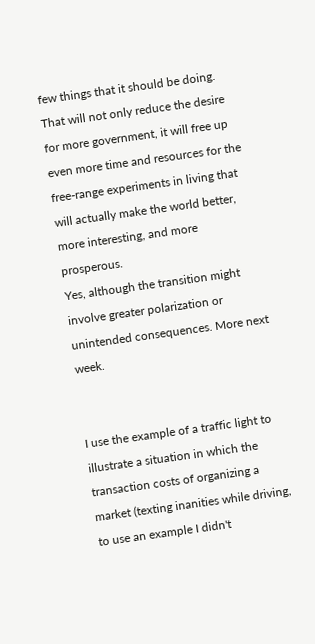few things that it should be doing. That will not only reduce the desire for more government, it will free up even more time and resources for the free-range experiments in living that will actually make the world better, more interesting, and more prosperous.
Yes, although the transition might involve greater polarization or unintended consequences. More next week.


I use the example of a traffic light to illustrate a situation in which the transaction costs of organizing a market (texting inanities while driving, to use an example I didn't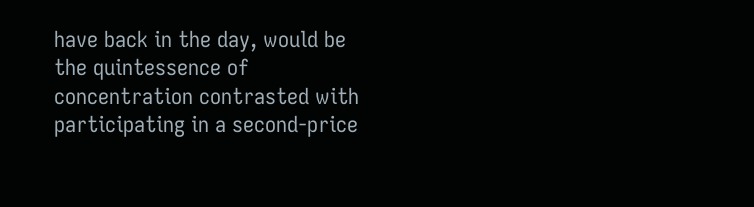have back in the day, would be the quintessence of concentration contrasted with participating in a second-price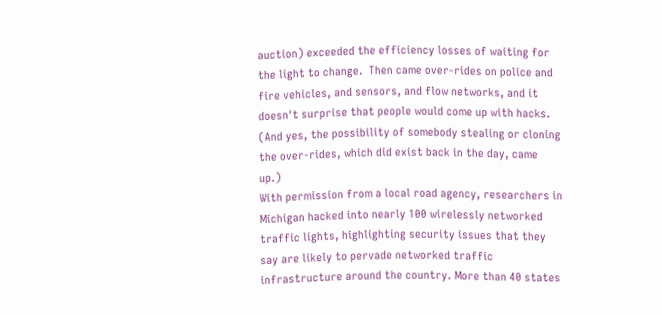auction) exceeded the efficiency losses of waiting for the light to change.  Then came over-rides on police and fire vehicles, and sensors, and flow networks, and it doesn't surprise that people would come up with hacks.  (And yes, the possibility of somebody stealing or cloning the over-rides, which did exist back in the day, came up.)
With permission from a local road agency, researchers in Michigan hacked into nearly 100 wirelessly networked traffic lights, highlighting security issues that they say are likely to pervade networked traffic infrastructure around the country. More than 40 states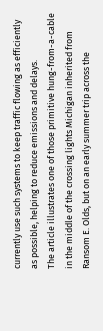currently use such systems to keep traffic flowing as efficiently as possible, helping to reduce emissions and delays.
The article illustrates one of those primitive hung-from-a-cable in the middle of the crossing lights Michigan inherited from Ransom E. Olds, but on an early summer trip across the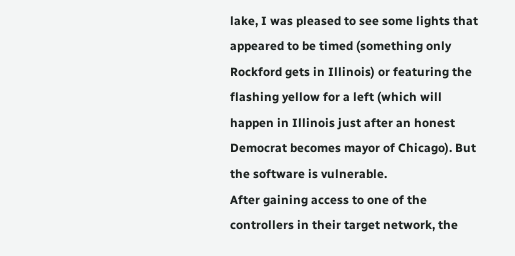lake, I was pleased to see some lights that appeared to be timed (something only Rockford gets in Illinois) or featuring the flashing yellow for a left (which will happen in Illinois just after an honest Democrat becomes mayor of Chicago). But the software is vulnerable.
After gaining access to one of the controllers in their target network, the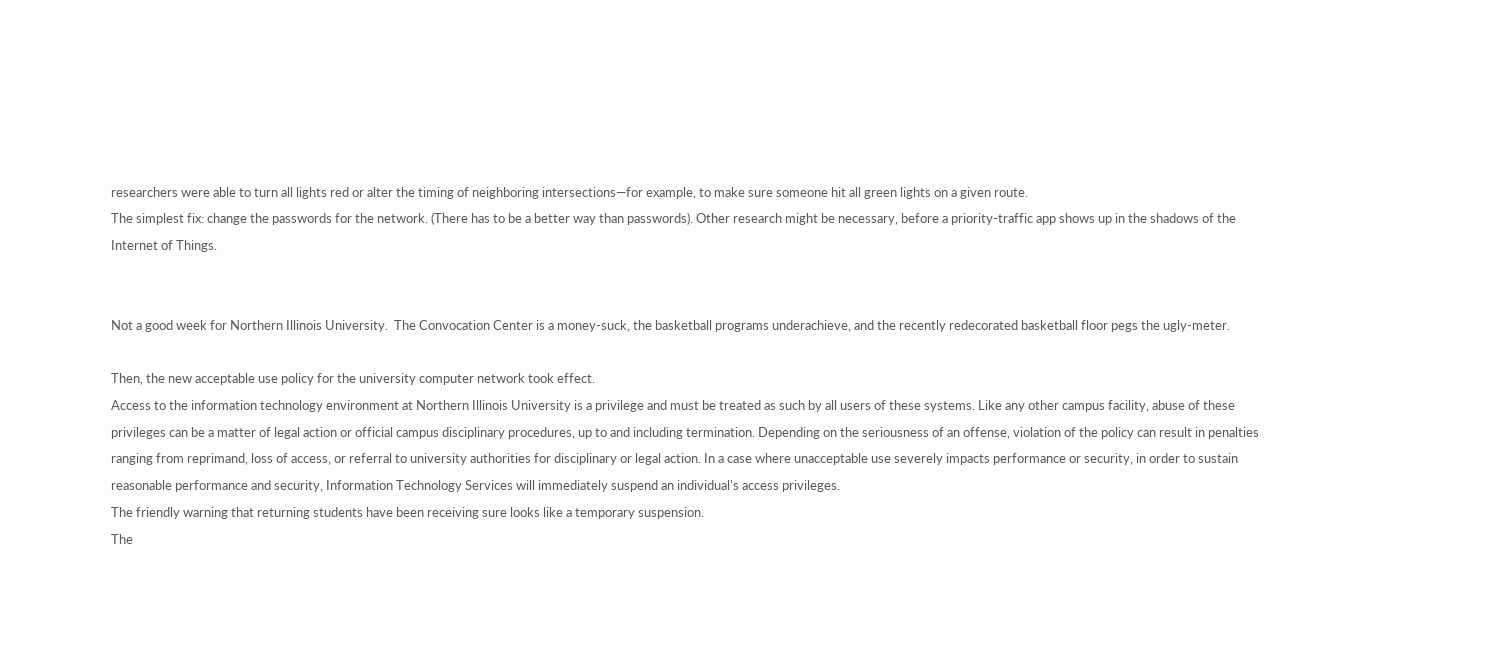researchers were able to turn all lights red or alter the timing of neighboring intersections—for example, to make sure someone hit all green lights on a given route.
The simplest fix: change the passwords for the network. (There has to be a better way than passwords). Other research might be necessary, before a priority-traffic app shows up in the shadows of the Internet of Things.


Not a good week for Northern Illinois University.  The Convocation Center is a money-suck, the basketball programs underachieve, and the recently redecorated basketball floor pegs the ugly-meter.

Then, the new acceptable use policy for the university computer network took effect.
Access to the information technology environment at Northern Illinois University is a privilege and must be treated as such by all users of these systems. Like any other campus facility, abuse of these privileges can be a matter of legal action or official campus disciplinary procedures, up to and including termination. Depending on the seriousness of an offense, violation of the policy can result in penalties ranging from reprimand, loss of access, or referral to university authorities for disciplinary or legal action. In a case where unacceptable use severely impacts performance or security, in order to sustain reasonable performance and security, Information Technology Services will immediately suspend an individual's access privileges.
The friendly warning that returning students have been receiving sure looks like a temporary suspension.
The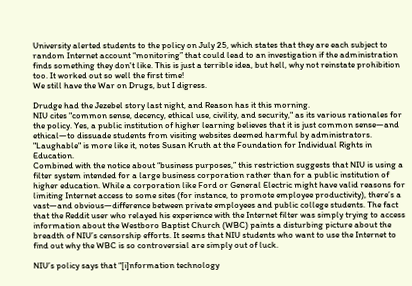University alerted students to the policy on July 25, which states that they are each subject to random Internet account “monitoring” that could lead to an investigation if the administration finds something they don't like. This is just a terrible idea, but hell, why not reinstate prohibition too. It worked out so well the first time!
We still have the War on Drugs, but I digress.

Drudge had the Jezebel story last night, and Reason has it this morning.
NIU cites "common sense, decency, ethical use, civility, and security," as its various rationales for the policy. Yes, a public institution of higher learning believes that it is just common sense—and ethical—to dissuade students from visiting websites deemed harmful by administrators.
"Laughable" is more like it, notes Susan Kruth at the Foundation for Individual Rights in Education.
Combined with the notice about “business purposes,” this restriction suggests that NIU is using a filter system intended for a large business corporation rather than for a public institution of higher education. While a corporation like Ford or General Electric might have valid reasons for limiting Internet access to some sites (for instance, to promote employee productivity), there’s a vast—and obvious—difference between private employees and public college students. The fact that the Reddit user who relayed his experience with the Internet filter was simply trying to access information about the Westboro Baptist Church (WBC) paints a disturbing picture about the breadth of NIU’s censorship efforts. It seems that NIU students who want to use the Internet to find out why the WBC is so controversial are simply out of luck.

NIU’s policy says that “[i]nformation technology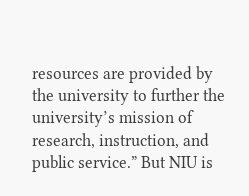resources are provided by the university to further the university’s mission of research, instruction, and public service.” But NIU is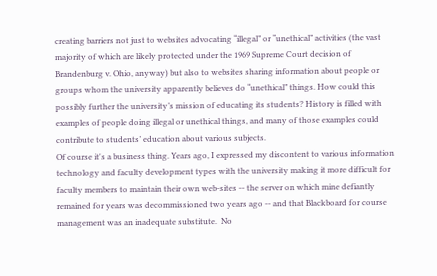creating barriers not just to websites advocating “illegal” or “unethical” activities (the vast majority of which are likely protected under the 1969 Supreme Court decision of Brandenburg v. Ohio, anyway) but also to websites sharing information about people or groups whom the university apparently believes do “unethical” things. How could this possibly further the university’s mission of educating its students? History is filled with examples of people doing illegal or unethical things, and many of those examples could contribute to students’ education about various subjects.
Of course it's a business thing. Years ago, I expressed my discontent to various information technology and faculty development types with the university making it more difficult for faculty members to maintain their own web-sites -- the server on which mine defiantly remained for years was decommissioned two years ago -- and that Blackboard for course management was an inadequate substitute.  No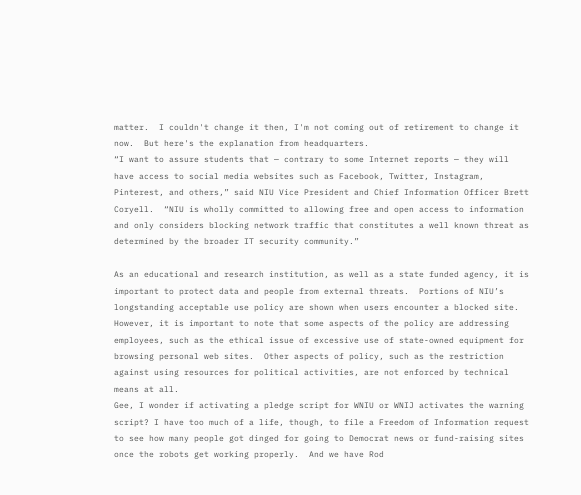matter.  I couldn't change it then, I'm not coming out of retirement to change it now.  But here's the explanation from headquarters.
“I want to assure students that — contrary to some Internet reports — they will have access to social media websites such as Facebook, Twitter, Instagram, Pinterest, and others,” said NIU Vice President and Chief Information Officer Brett Coryell.  “NIU is wholly committed to allowing free and open access to information and only considers blocking network traffic that constitutes a well known threat as determined by the broader IT security community.”

As an educational and research institution, as well as a state funded agency, it is important to protect data and people from external threats.  Portions of NIU’s longstanding acceptable use policy are shown when users encounter a blocked site.  However, it is important to note that some aspects of the policy are addressing employees, such as the ethical issue of excessive use of state-owned equipment for browsing personal web sites.  Other aspects of policy, such as the restriction against using resources for political activities, are not enforced by technical means at all.
Gee, I wonder if activating a pledge script for WNIU or WNIJ activates the warning script? I have too much of a life, though, to file a Freedom of Information request to see how many people got dinged for going to Democrat news or fund-raising sites once the robots get working properly.  And we have Rod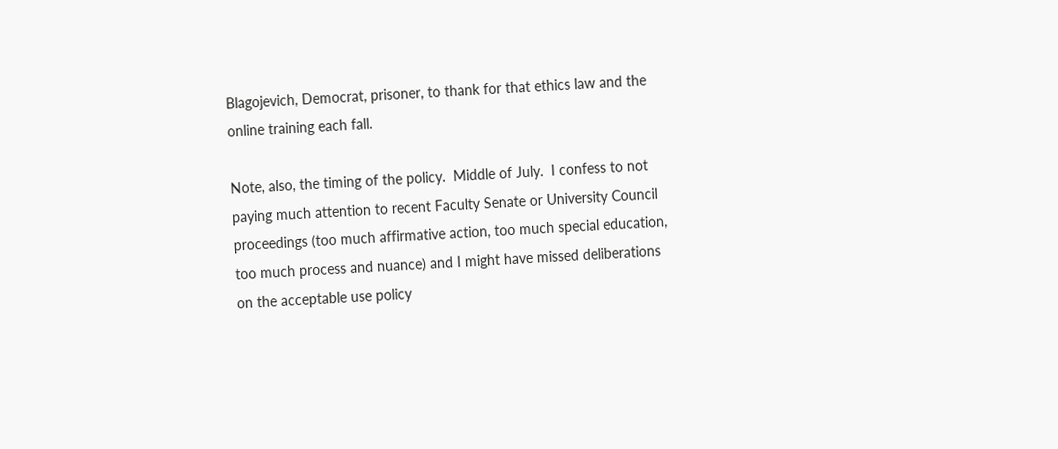Blagojevich, Democrat, prisoner, to thank for that ethics law and the online training each fall.

Note, also, the timing of the policy.  Middle of July.  I confess to not paying much attention to recent Faculty Senate or University Council proceedings (too much affirmative action, too much special education, too much process and nuance) and I might have missed deliberations on the acceptable use policy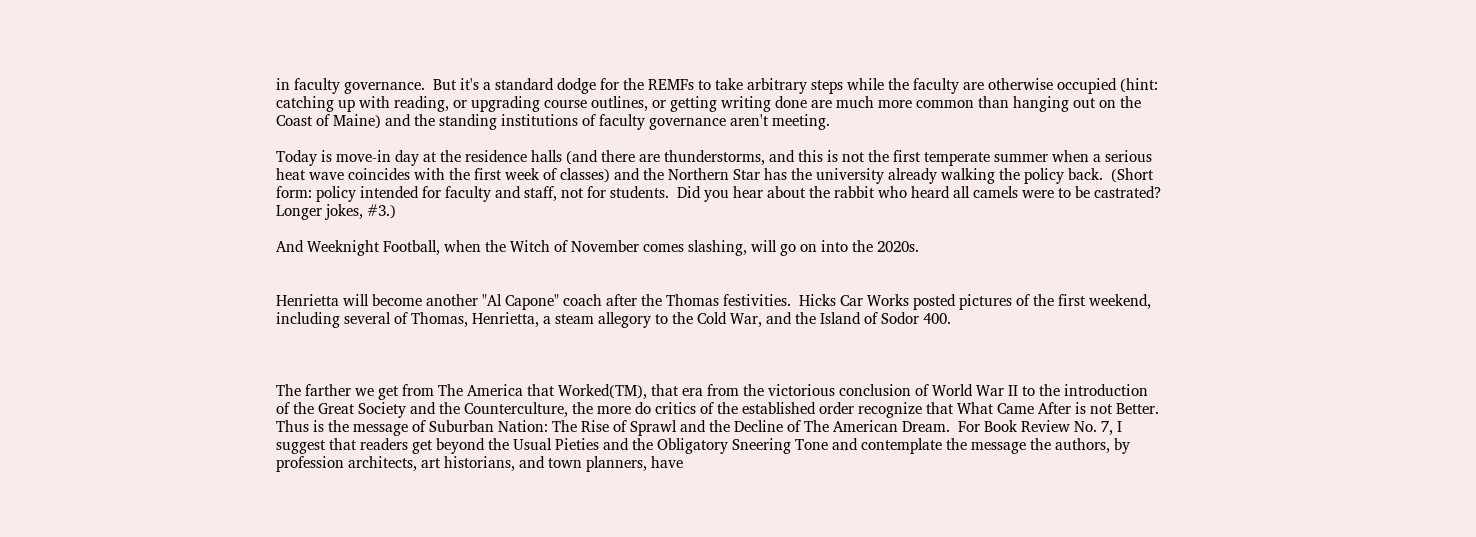in faculty governance.  But it's a standard dodge for the REMFs to take arbitrary steps while the faculty are otherwise occupied (hint: catching up with reading, or upgrading course outlines, or getting writing done are much more common than hanging out on the Coast of Maine) and the standing institutions of faculty governance aren't meeting.

Today is move-in day at the residence halls (and there are thunderstorms, and this is not the first temperate summer when a serious heat wave coincides with the first week of classes) and the Northern Star has the university already walking the policy back.  (Short form: policy intended for faculty and staff, not for students.  Did you hear about the rabbit who heard all camels were to be castrated?  Longer jokes, #3.)

And Weeknight Football, when the Witch of November comes slashing, will go on into the 2020s.


Henrietta will become another "Al Capone" coach after the Thomas festivities.  Hicks Car Works posted pictures of the first weekend, including several of Thomas, Henrietta, a steam allegory to the Cold War, and the Island of Sodor 400.



The farther we get from The America that Worked(TM), that era from the victorious conclusion of World War II to the introduction of the Great Society and the Counterculture, the more do critics of the established order recognize that What Came After is not Better.  Thus is the message of Suburban Nation: The Rise of Sprawl and the Decline of The American Dream.  For Book Review No. 7, I suggest that readers get beyond the Usual Pieties and the Obligatory Sneering Tone and contemplate the message the authors, by profession architects, art historians, and town planners, have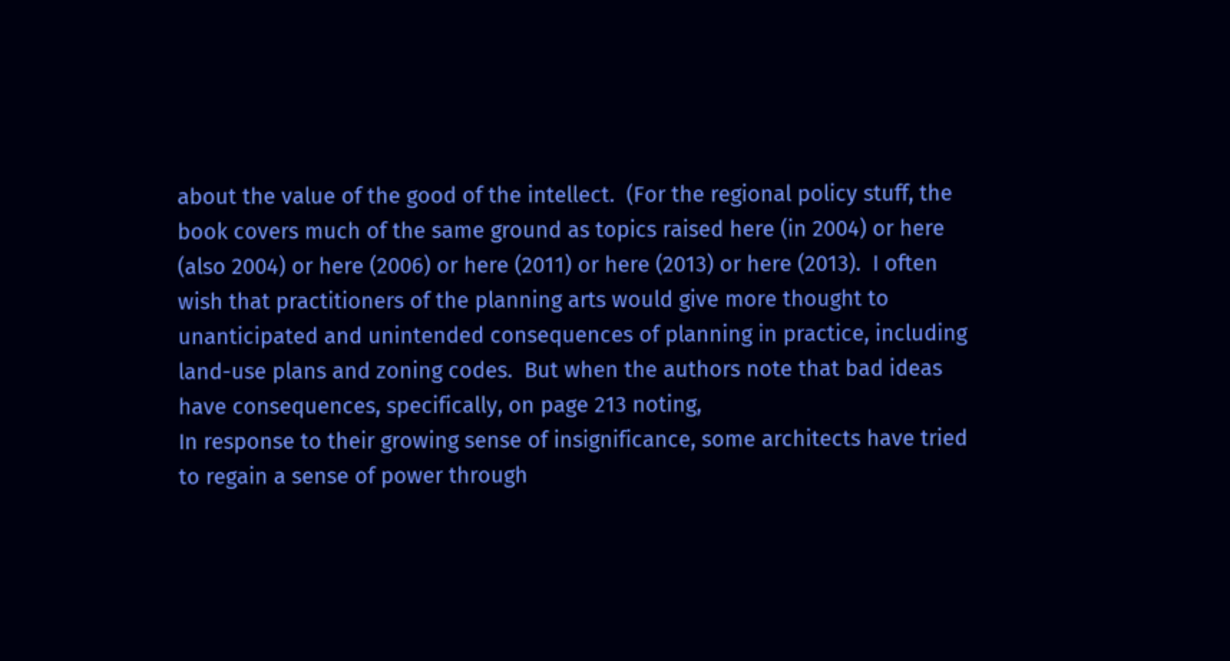about the value of the good of the intellect.  (For the regional policy stuff, the book covers much of the same ground as topics raised here (in 2004) or here (also 2004) or here (2006) or here (2011) or here (2013) or here (2013).  I often wish that practitioners of the planning arts would give more thought to unanticipated and unintended consequences of planning in practice, including land-use plans and zoning codes.  But when the authors note that bad ideas have consequences, specifically, on page 213 noting,
In response to their growing sense of insignificance, some architects have tried to regain a sense of power through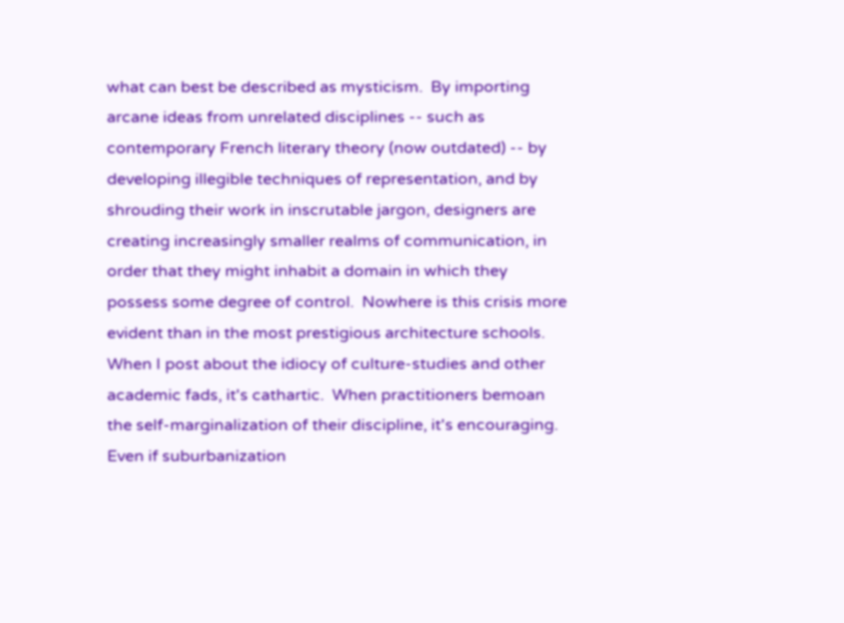what can best be described as mysticism.  By importing arcane ideas from unrelated disciplines -- such as contemporary French literary theory (now outdated) -- by developing illegible techniques of representation, and by shrouding their work in inscrutable jargon, designers are creating increasingly smaller realms of communication, in order that they might inhabit a domain in which they possess some degree of control.  Nowhere is this crisis more evident than in the most prestigious architecture schools.
When I post about the idiocy of culture-studies and other academic fads, it's cathartic.  When practitioners bemoan the self-marginalization of their discipline, it's encouraging.  Even if suburbanization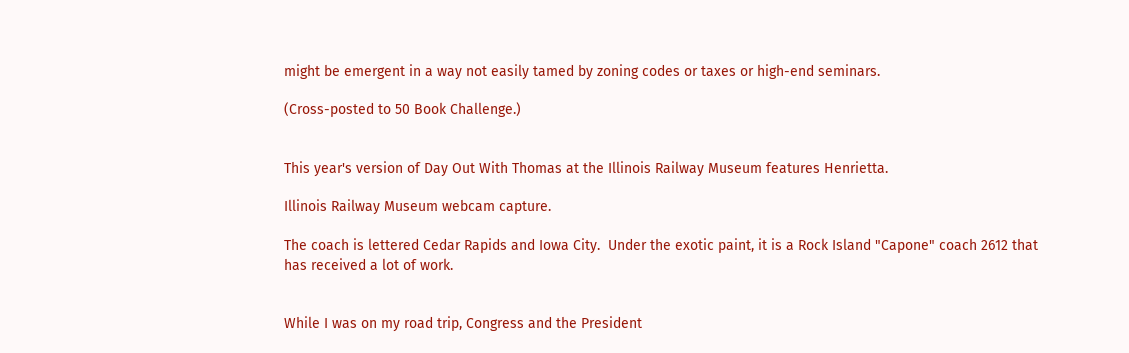might be emergent in a way not easily tamed by zoning codes or taxes or high-end seminars.

(Cross-posted to 50 Book Challenge.)


This year's version of Day Out With Thomas at the Illinois Railway Museum features Henrietta.

Illinois Railway Museum webcam capture.

The coach is lettered Cedar Rapids and Iowa City.  Under the exotic paint, it is a Rock Island "Capone" coach 2612 that has received a lot of work.


While I was on my road trip, Congress and the President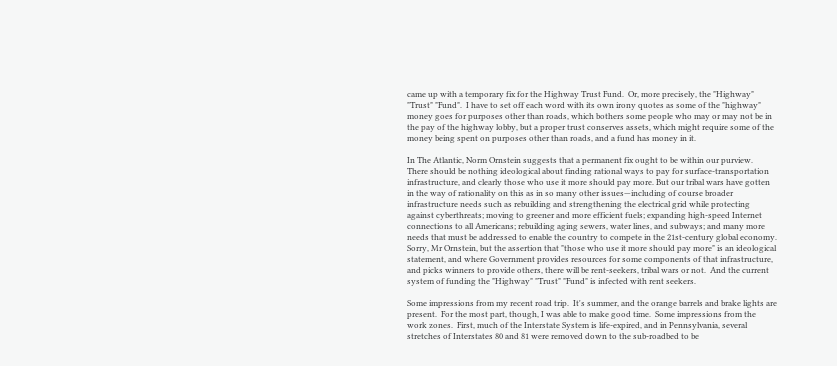came up with a temporary fix for the Highway Trust Fund.  Or, more precisely, the "Highway" "Trust" "Fund".  I have to set off each word with its own irony quotes as some of the "highway" money goes for purposes other than roads, which bothers some people who may or may not be in the pay of the highway lobby, but a proper trust conserves assets, which might require some of the money being spent on purposes other than roads, and a fund has money in it.

In The Atlantic, Norm Ornstein suggests that a permanent fix ought to be within our purview.
There should be nothing ideological about finding rational ways to pay for surface-transportation infrastructure, and clearly those who use it more should pay more. But our tribal wars have gotten in the way of rationality on this as in so many other issues—including of course broader infrastructure needs such as rebuilding and strengthening the electrical grid while protecting against cyberthreats; moving to greener and more efficient fuels; expanding high-speed Internet connections to all Americans; rebuilding aging sewers, water lines, and subways; and many more needs that must be addressed to enable the country to compete in the 21st-century global economy.
Sorry, Mr Ornstein, but the assertion that "those who use it more should pay more" is an ideological statement, and where Government provides resources for some components of that infrastructure, and picks winners to provide others, there will be rent-seekers, tribal wars or not.  And the current system of funding the "Highway" "Trust" "Fund" is infected with rent seekers.

Some impressions from my recent road trip.  It's summer, and the orange barrels and brake lights are present.  For the most part, though, I was able to make good time.  Some impressions from the work zones.  First, much of the Interstate System is life-expired, and in Pennsylvania, several stretches of Interstates 80 and 81 were removed down to the sub-roadbed to be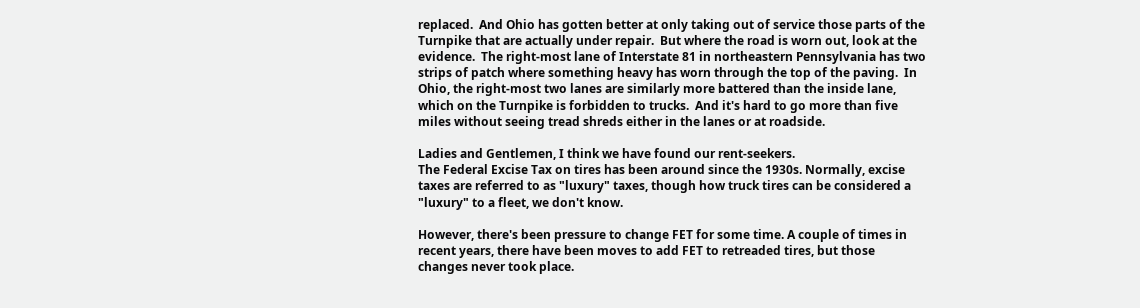replaced.  And Ohio has gotten better at only taking out of service those parts of the Turnpike that are actually under repair.  But where the road is worn out, look at the evidence.  The right-most lane of Interstate 81 in northeastern Pennsylvania has two strips of patch where something heavy has worn through the top of the paving.  In Ohio, the right-most two lanes are similarly more battered than the inside lane, which on the Turnpike is forbidden to trucks.  And it's hard to go more than five miles without seeing tread shreds either in the lanes or at roadside.

Ladies and Gentlemen, I think we have found our rent-seekers.
The Federal Excise Tax on tires has been around since the 1930s. Normally, excise taxes are referred to as "luxury" taxes, though how truck tires can be considered a "luxury" to a fleet, we don't know.

However, there's been pressure to change FET for some time. A couple of times in recent years, there have been moves to add FET to retreaded tires, but those changes never took place.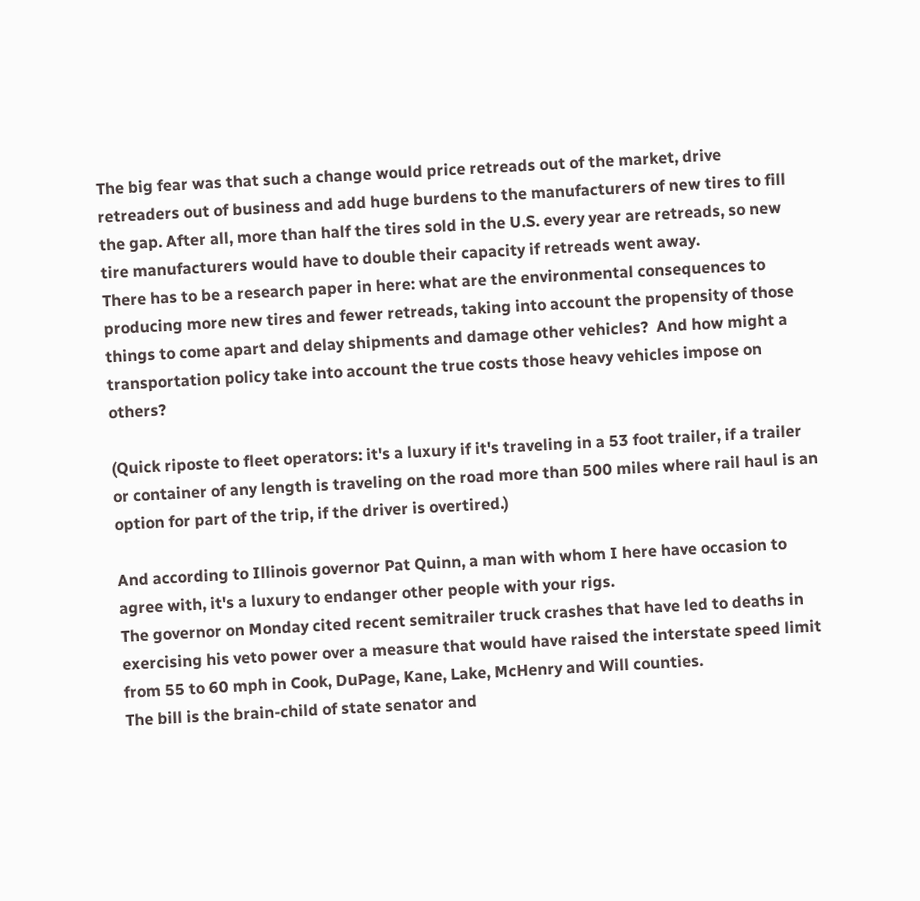The big fear was that such a change would price retreads out of the market, drive retreaders out of business and add huge burdens to the manufacturers of new tires to fill the gap. After all, more than half the tires sold in the U.S. every year are retreads, so new tire manufacturers would have to double their capacity if retreads went away.
There has to be a research paper in here: what are the environmental consequences to producing more new tires and fewer retreads, taking into account the propensity of those things to come apart and delay shipments and damage other vehicles?  And how might a transportation policy take into account the true costs those heavy vehicles impose on others?

(Quick riposte to fleet operators: it's a luxury if it's traveling in a 53 foot trailer, if a trailer or container of any length is traveling on the road more than 500 miles where rail haul is an option for part of the trip, if the driver is overtired.)

And according to Illinois governor Pat Quinn, a man with whom I here have occasion to agree with, it's a luxury to endanger other people with your rigs.
The governor on Monday cited recent semitrailer truck crashes that have led to deaths in exercising his veto power over a measure that would have raised the interstate speed limit from 55 to 60 mph in Cook, DuPage, Kane, Lake, McHenry and Will counties.
The bill is the brain-child of state senator and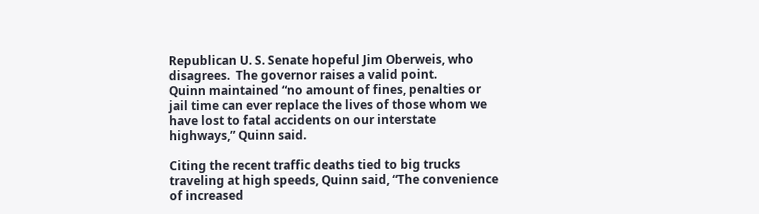Republican U. S. Senate hopeful Jim Oberweis, who disagrees.  The governor raises a valid point.
Quinn maintained “no amount of fines, penalties or jail time can ever replace the lives of those whom we have lost to fatal accidents on our interstate highways,” Quinn said.

Citing the recent traffic deaths tied to big trucks traveling at high speeds, Quinn said, “The convenience of increased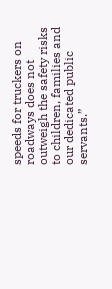speeds for truckers on roadways does not outweigh the safety risks to children, families and our dedicated public servants.”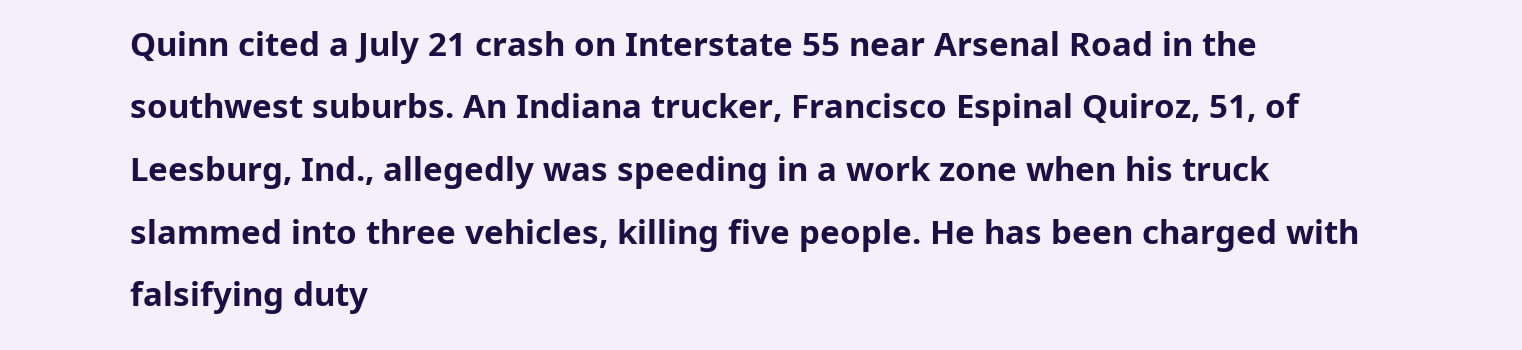Quinn cited a July 21 crash on Interstate 55 near Arsenal Road in the southwest suburbs. An Indiana trucker, Francisco Espinal Quiroz, 51, of Leesburg, Ind., allegedly was speeding in a work zone when his truck slammed into three vehicles, killing five people. He has been charged with falsifying duty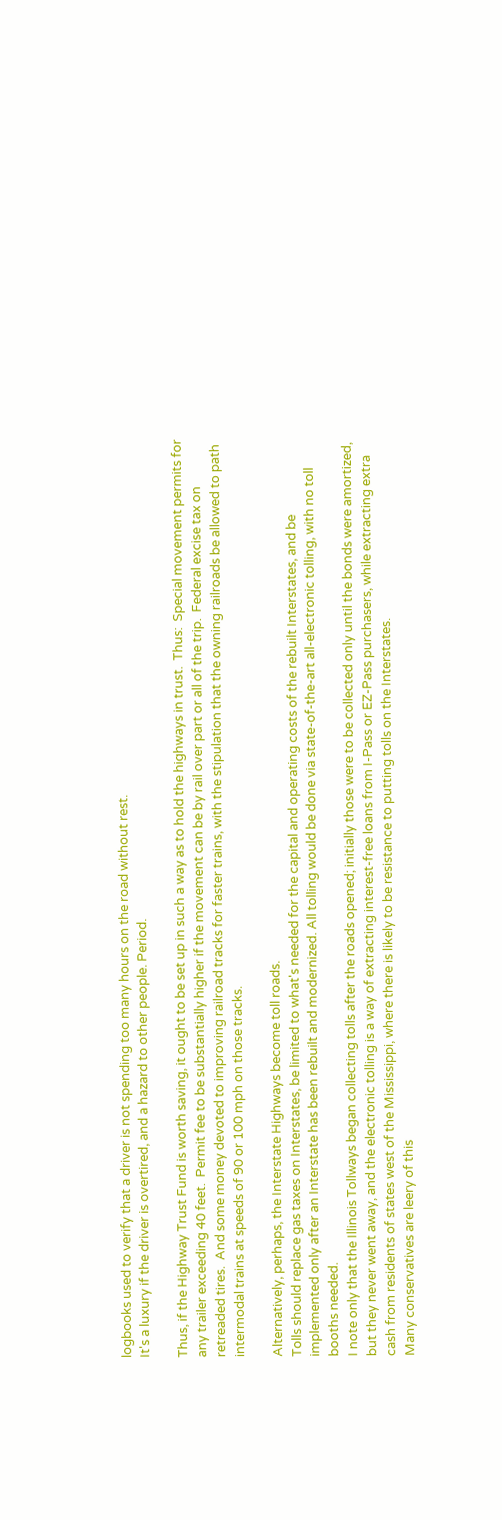logbooks used to verify that a driver is not spending too many hours on the road without rest.
It's a luxury if the driver is overtired, and a hazard to other people. Period.

Thus, if the Highway Trust Fund is worth saving, it ought to be set up in such a way as to hold the highways in trust.  Thus:  Special movement permits for any trailer exceeding 40 feet.  Permit fee to be substantially higher if the movement can be by rail over part or all of the trip.  Federal excise tax on retreaded tires.  And some money devoted to improving railroad tracks for faster trains, with the stipulation that the owning railroads be allowed to path intermodal trains at speeds of 90 or 100 mph on those tracks.

Alternatively, perhaps, the Interstate Highways become toll roads.
Tolls should replace gas taxes on Interstates, be limited to what's needed for the capital and operating costs of the rebuilt Interstates, and be implemented only after an Interstate has been rebuilt and modernized. All tolling would be done via state-of-the-art all-electronic tolling, with no toll booths needed.
I note only that the Illinois Tollways began collecting tolls after the roads opened; initially those were to be collected only until the bonds were amortized, but they never went away, and the electronic tolling is a way of extracting interest-free loans from I-Pass or EZ-Pass purchasers, while extracting extra cash from residents of states west of the Mississippi, where there is likely to be resistance to putting tolls on the Interstates.
Many conservatives are leery of this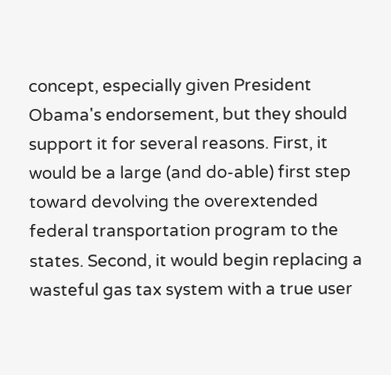concept, especially given President Obama's endorsement, but they should support it for several reasons. First, it would be a large (and do-able) first step toward devolving the overextended federal transportation program to the states. Second, it would begin replacing a wasteful gas tax system with a true user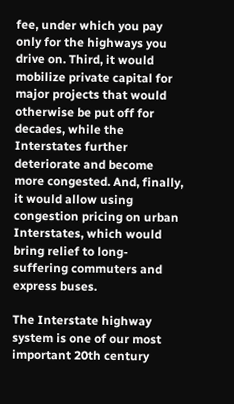fee, under which you pay only for the highways you drive on. Third, it would mobilize private capital for major projects that would otherwise be put off for decades, while the Interstates further deteriorate and become more congested. And, finally, it would allow using congestion pricing on urban Interstates, which would bring relief to long-suffering commuters and express buses.

The Interstate highway system is one of our most important 20th century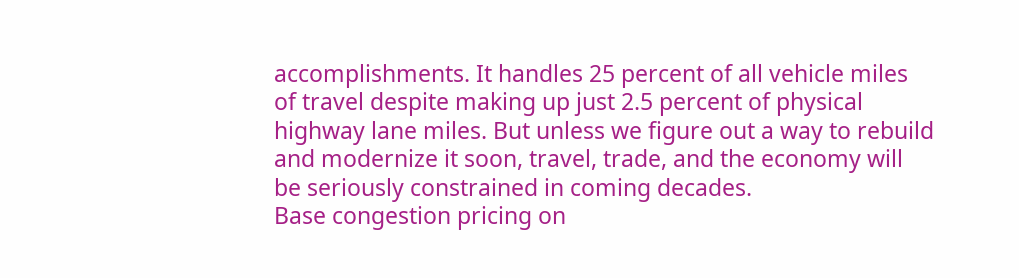accomplishments. It handles 25 percent of all vehicle miles of travel despite making up just 2.5 percent of physical highway lane miles. But unless we figure out a way to rebuild and modernize it soon, travel, trade, and the economy will be seriously constrained in coming decades.
Base congestion pricing on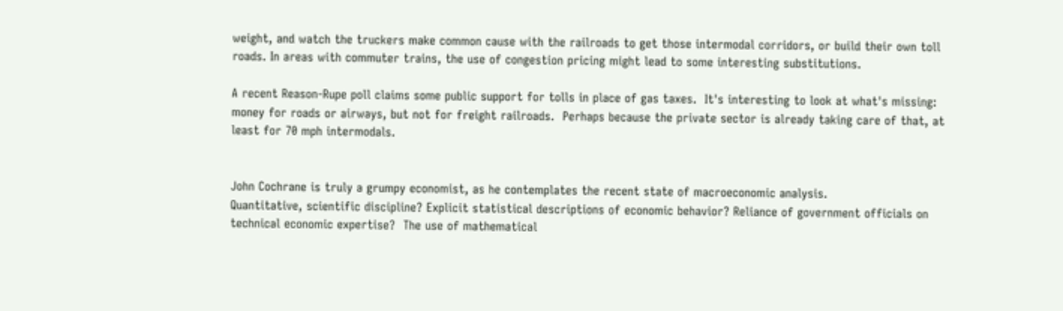weight, and watch the truckers make common cause with the railroads to get those intermodal corridors, or build their own toll roads. In areas with commuter trains, the use of congestion pricing might lead to some interesting substitutions.

A recent Reason-Rupe poll claims some public support for tolls in place of gas taxes.  It's interesting to look at what's missing: money for roads or airways, but not for freight railroads.  Perhaps because the private sector is already taking care of that, at least for 70 mph intermodals.


John Cochrane is truly a grumpy economist, as he contemplates the recent state of macroeconomic analysis.
Quantitative, scientific discipline? Explicit statistical descriptions of economic behavior? Reliance of government officials on technical economic expertise?  The use of mathematical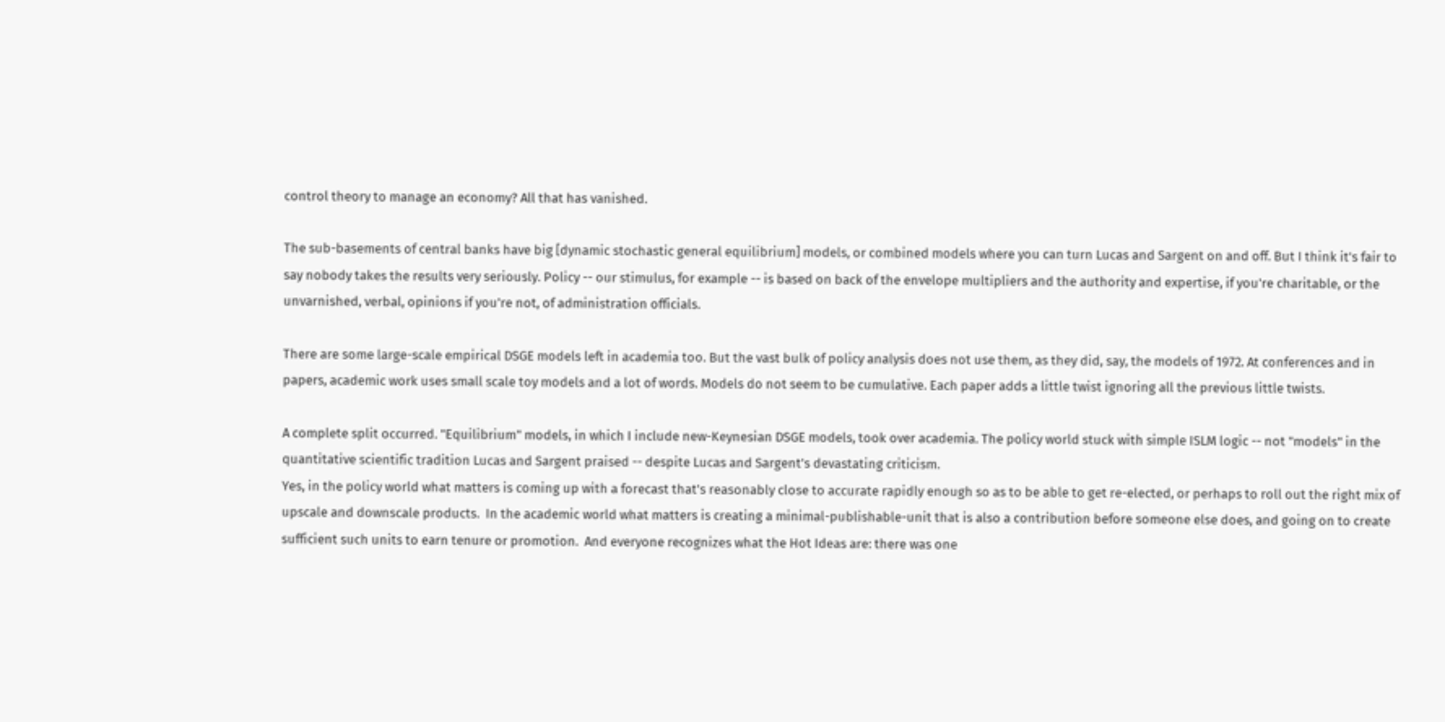control theory to manage an economy? All that has vanished.

The sub-basements of central banks have big [dynamic stochastic general equilibrium] models, or combined models where you can turn Lucas and Sargent on and off. But I think it's fair to say nobody takes the results very seriously. Policy -- our stimulus, for example -- is based on back of the envelope multipliers and the authority and expertise, if you're charitable, or the unvarnished, verbal, opinions if you're not, of administration officials.

There are some large-scale empirical DSGE models left in academia too. But the vast bulk of policy analysis does not use them, as they did, say, the models of 1972. At conferences and in papers, academic work uses small scale toy models and a lot of words. Models do not seem to be cumulative. Each paper adds a little twist ignoring all the previous little twists.

A complete split occurred. "Equilibrium" models, in which I include new-Keynesian DSGE models, took over academia. The policy world stuck with simple ISLM logic -- not "models" in the quantitative scientific tradition Lucas and Sargent praised -- despite Lucas and Sargent's devastating criticism.
Yes, in the policy world what matters is coming up with a forecast that's reasonably close to accurate rapidly enough so as to be able to get re-elected, or perhaps to roll out the right mix of upscale and downscale products.  In the academic world what matters is creating a minimal-publishable-unit that is also a contribution before someone else does, and going on to create sufficient such units to earn tenure or promotion.  And everyone recognizes what the Hot Ideas are: there was one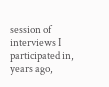session of interviews I participated in, years ago,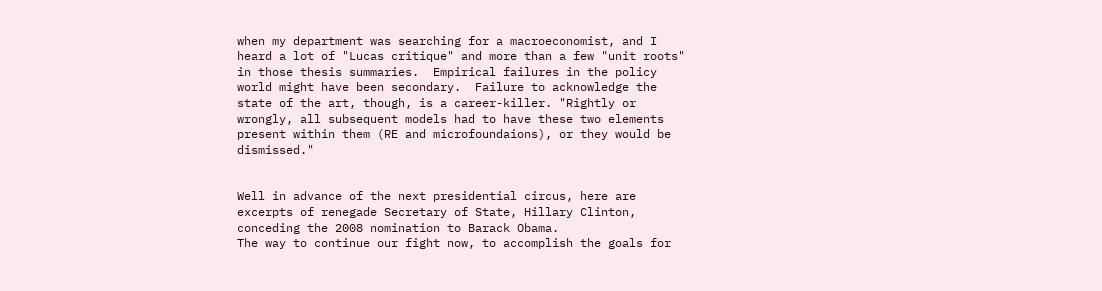when my department was searching for a macroeconomist, and I heard a lot of "Lucas critique" and more than a few "unit roots" in those thesis summaries.  Empirical failures in the policy world might have been secondary.  Failure to acknowledge the state of the art, though, is a career-killer. "Rightly or wrongly, all subsequent models had to have these two elements present within them (RE and microfoundaions), or they would be dismissed."


Well in advance of the next presidential circus, here are excerpts of renegade Secretary of State, Hillary Clinton, conceding the 2008 nomination to Barack Obama.
The way to continue our fight now, to accomplish the goals for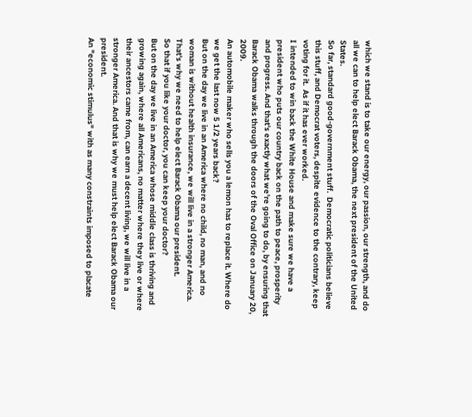which we stand is to take our energy, our passion, our strength, and do all we can to help elect Barack Obama, the next president of the United States.
So far, standard good-government stuff.  Democratic politicians believe this stuff, and Democrat voters, despite evidence to the contrary, keep voting for it.  As if it has ever worked.
I intended to win back the White House and make sure we have a president who puts our country back on the path to peace, prosperity and progress. And that's exactly what we're going to do, by ensuring that Barack Obama walks through the doors of the Oval Office on January 20, 2009.
An automobile maker who sells you a lemon has to replace it. Where do we get the last now 5 1/2 years back?
But on the day we live in an America where no child, no man, and no woman is without health insurance, we will live in a stronger America. That's why we need to help elect Barack Obama our president.
So that if you like your doctor, you can keep your doctor?
But on the day we live in an America whose middle class is thriving and growing again, where all Americans, no matter where they live or where their ancestors came from, can earn a decent living, we will live in a stronger America. And that is why we must help elect Barack Obama our president.
An "economic stimulus" with as many constraints imposed to placate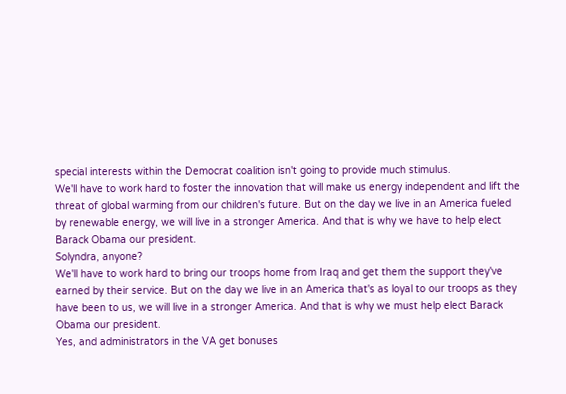special interests within the Democrat coalition isn't going to provide much stimulus.
We'll have to work hard to foster the innovation that will make us energy independent and lift the threat of global warming from our children's future. But on the day we live in an America fueled by renewable energy, we will live in a stronger America. And that is why we have to help elect Barack Obama our president.
Solyndra, anyone?
We'll have to work hard to bring our troops home from Iraq and get them the support they've earned by their service. But on the day we live in an America that's as loyal to our troops as they have been to us, we will live in a stronger America. And that is why we must help elect Barack Obama our president.
Yes, and administrators in the VA get bonuses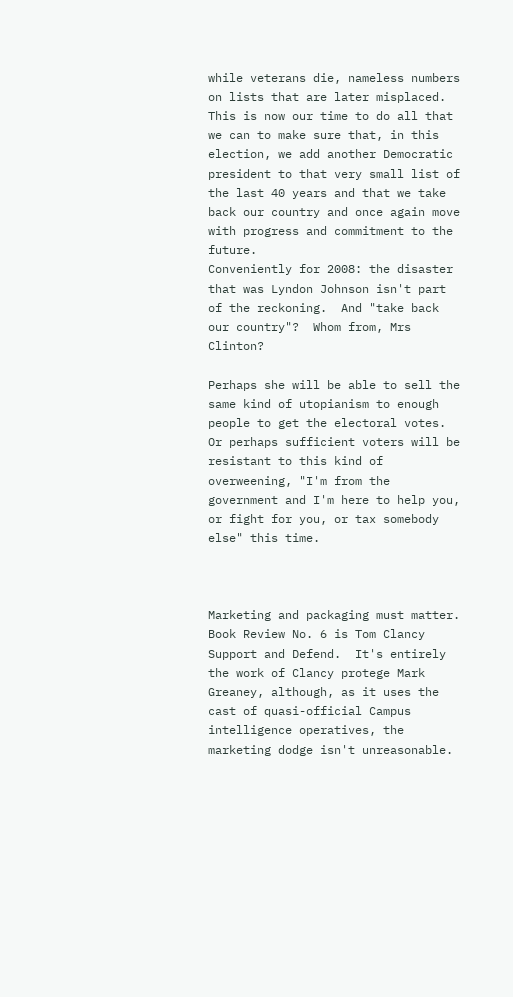while veterans die, nameless numbers on lists that are later misplaced.
This is now our time to do all that we can to make sure that, in this election, we add another Democratic president to that very small list of the last 40 years and that we take back our country and once again move with progress and commitment to the future.
Conveniently for 2008: the disaster that was Lyndon Johnson isn't part of the reckoning.  And "take back our country"?  Whom from, Mrs Clinton?

Perhaps she will be able to sell the same kind of utopianism to enough people to get the electoral votes.  Or perhaps sufficient voters will be resistant to this kind of overweening, "I'm from the government and I'm here to help you, or fight for you, or tax somebody else" this time.



Marketing and packaging must matter.  Book Review No. 6 is Tom Clancy Support and Defend.  It's entirely the work of Clancy protege Mark Greaney, although, as it uses the cast of quasi-official Campus intelligence operatives, the marketing dodge isn't unreasonable.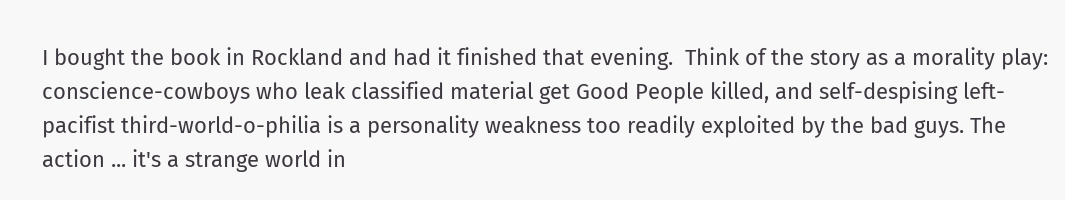I bought the book in Rockland and had it finished that evening.  Think of the story as a morality play: conscience-cowboys who leak classified material get Good People killed, and self-despising left-pacifist third-world-o-philia is a personality weakness too readily exploited by the bad guys. The action ... it's a strange world in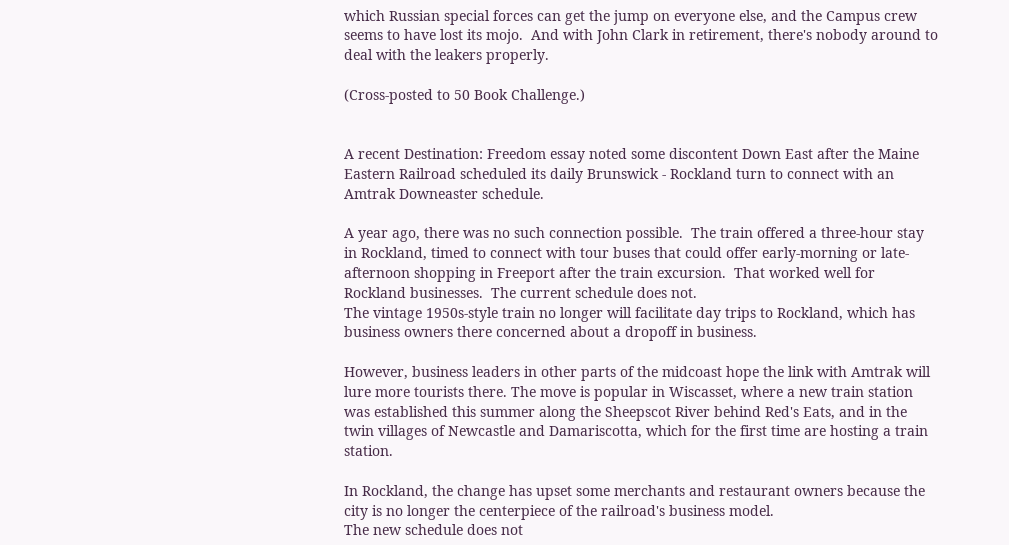which Russian special forces can get the jump on everyone else, and the Campus crew seems to have lost its mojo.  And with John Clark in retirement, there's nobody around to deal with the leakers properly.

(Cross-posted to 50 Book Challenge.)


A recent Destination: Freedom essay noted some discontent Down East after the Maine Eastern Railroad scheduled its daily Brunswick - Rockland turn to connect with an Amtrak Downeaster schedule.

A year ago, there was no such connection possible.  The train offered a three-hour stay in Rockland, timed to connect with tour buses that could offer early-morning or late-afternoon shopping in Freeport after the train excursion.  That worked well for Rockland businesses.  The current schedule does not.
The vintage 1950s-style train no longer will facilitate day trips to Rockland, which has business owners there concerned about a dropoff in business.

However, business leaders in other parts of the midcoast hope the link with Amtrak will lure more tourists there. The move is popular in Wiscasset, where a new train station was established this summer along the Sheepscot River behind Red's Eats, and in the twin villages of Newcastle and Damariscotta, which for the first time are hosting a train station.

In Rockland, the change has upset some merchants and restaurant owners because the city is no longer the centerpiece of the railroad's business model.
The new schedule does not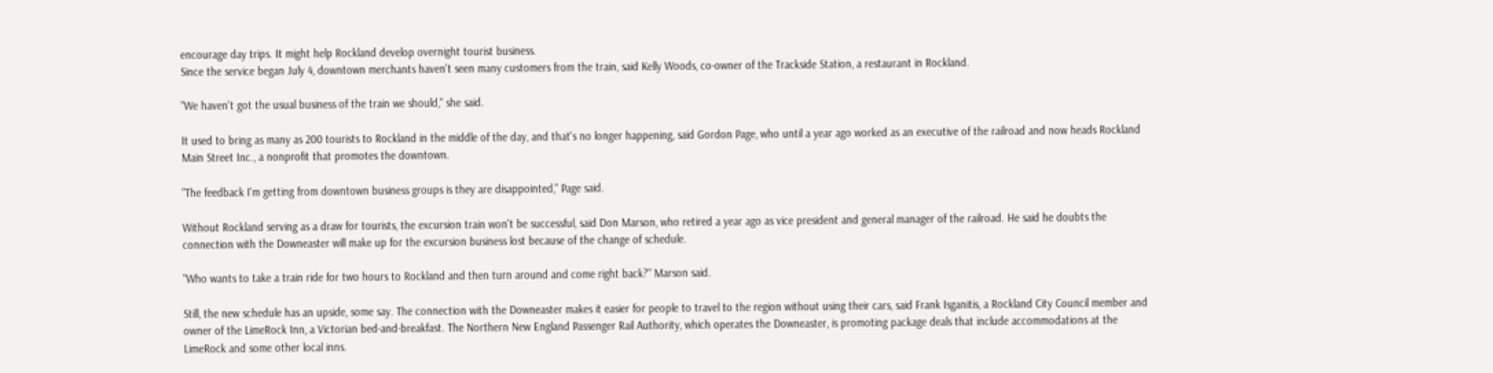encourage day trips. It might help Rockland develop overnight tourist business.
Since the service began July 4, downtown merchants haven't seen many customers from the train, said Kelly Woods, co-owner of the Trackside Station, a restaurant in Rockland.

"We haven't got the usual business of the train we should," she said.

It used to bring as many as 200 tourists to Rockland in the middle of the day, and that's no longer happening, said Gordon Page, who until a year ago worked as an executive of the railroad and now heads Rockland Main Street Inc., a nonprofit that promotes the downtown.

"The feedback I'm getting from downtown business groups is they are disappointed," Page said.

Without Rockland serving as a draw for tourists, the excursion train won't be successful, said Don Marson, who retired a year ago as vice president and general manager of the railroad. He said he doubts the connection with the Downeaster will make up for the excursion business lost because of the change of schedule.

"Who wants to take a train ride for two hours to Rockland and then turn around and come right back?" Marson said.

Still, the new schedule has an upside, some say. The connection with the Downeaster makes it easier for people to travel to the region without using their cars, said Frank Isganitis, a Rockland City Council member and owner of the LimeRock Inn, a Victorian bed-and-breakfast. The Northern New England Passenger Rail Authority, which operates the Downeaster, is promoting package deals that include accommodations at the LimeRock and some other local inns.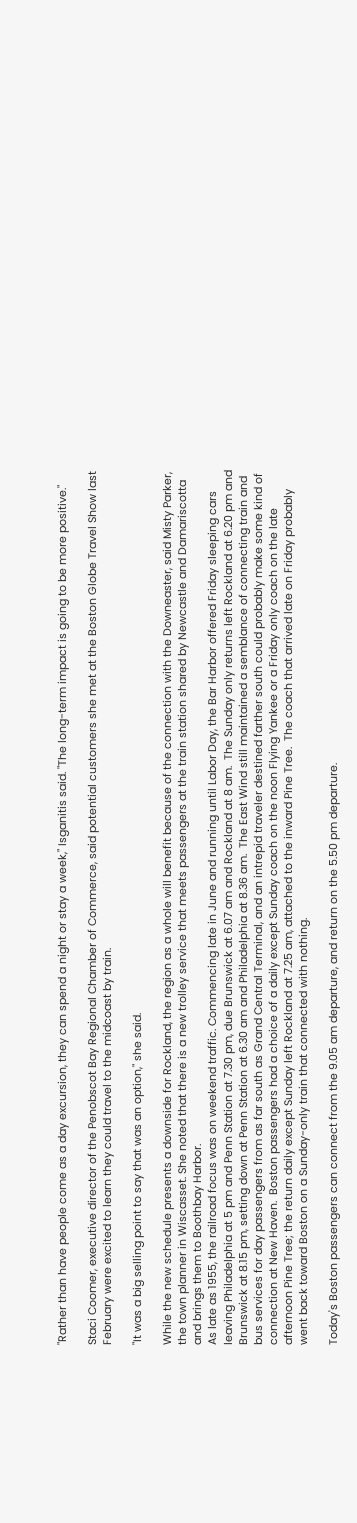"Rather than have people come as a day excursion, they can spend a night or stay a week," Isganitis said. "The long-term impact is going to be more positive."

Staci Coomer, executive director of the Penobscot Bay Regional Chamber of Commerce, said potential customers she met at the Boston Globe Travel Show last February were excited to learn they could travel to the midcoast by train.

"It was a big selling point to say that was an option," she said.

While the new schedule presents a downside for Rockland, the region as a whole will benefit because of the connection with the Downeaster, said Misty Parker, the town planner in Wiscasset. She noted that there is a new trolley service that meets passengers at the train station shared by Newcastle and Damariscotta and brings them to Boothbay Harbor.
As late as 1955, the railroad focus was on weekend traffic. Commencing late in June and running until Labor Day, the Bar Harbor offered Friday sleeping cars leaving Philadelphia at 5 pm and Penn Station at 7.30 pm, due Brunswick at 6.07 am and Rockland at 8 am.  The Sunday only returns left Rockland at 6.20 pm and Brunswick at 8.15 pm, setting down at Penn Station at 6.30 am and Philadelphia at 8.36 am.  The East Wind still maintained a semblance of connecting train and bus services for day passengers from as far south as Grand Central Terminal, and an intrepid traveler destined farther south could probably make some kind of connection at New Haven.  Boston passengers had a choice of a daily except Sunday coach on the noon Flying Yankee or a Friday only coach on the late afternoon Pine Tree; the return daily except Sunday left Rockland at 7.25 am, attached to the inward Pine Tree.  The coach that arrived late on Friday probably went back toward Boston on a Sunday-only train that connected with nothing.

Today's Boston passengers can connect from the 9.05 am departure, and return on the 5.50 pm departure.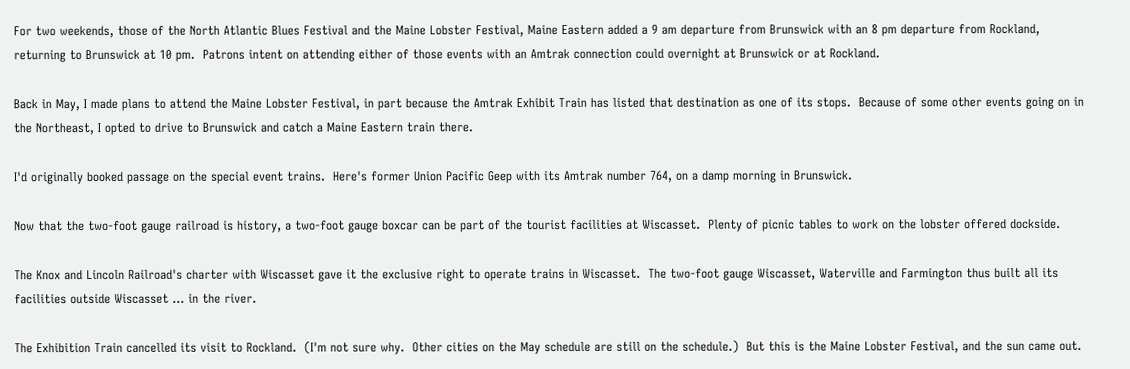For two weekends, those of the North Atlantic Blues Festival and the Maine Lobster Festival, Maine Eastern added a 9 am departure from Brunswick with an 8 pm departure from Rockland, returning to Brunswick at 10 pm.  Patrons intent on attending either of those events with an Amtrak connection could overnight at Brunswick or at Rockland.

Back in May, I made plans to attend the Maine Lobster Festival, in part because the Amtrak Exhibit Train has listed that destination as one of its stops.  Because of some other events going on in the Northeast, I opted to drive to Brunswick and catch a Maine Eastern train there.

I'd originally booked passage on the special event trains.  Here's former Union Pacific Geep with its Amtrak number 764, on a damp morning in Brunswick.

Now that the two-foot gauge railroad is history, a two-foot gauge boxcar can be part of the tourist facilities at Wiscasset.  Plenty of picnic tables to work on the lobster offered dockside.

The Knox and Lincoln Railroad's charter with Wiscasset gave it the exclusive right to operate trains in Wiscasset.  The two-foot gauge Wiscasset, Waterville and Farmington thus built all its facilities outside Wiscasset ... in the river.

The Exhibition Train cancelled its visit to Rockland.  (I'm not sure why.  Other cities on the May schedule are still on the schedule.)  But this is the Maine Lobster Festival, and the sun came out.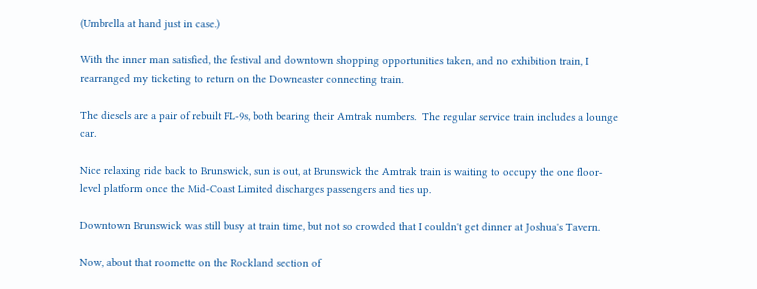(Umbrella at hand just in case.)

With the inner man satisfied, the festival and downtown shopping opportunities taken, and no exhibition train, I rearranged my ticketing to return on the Downeaster connecting train.

The diesels are a pair of rebuilt FL-9s, both bearing their Amtrak numbers.  The regular service train includes a lounge car.

Nice relaxing ride back to Brunswick, sun is out, at Brunswick the Amtrak train is waiting to occupy the one floor-level platform once the Mid-Coast Limited discharges passengers and ties up.

Downtown Brunswick was still busy at train time, but not so crowded that I couldn't get dinner at Joshua's Tavern.

Now, about that roomette on the Rockland section of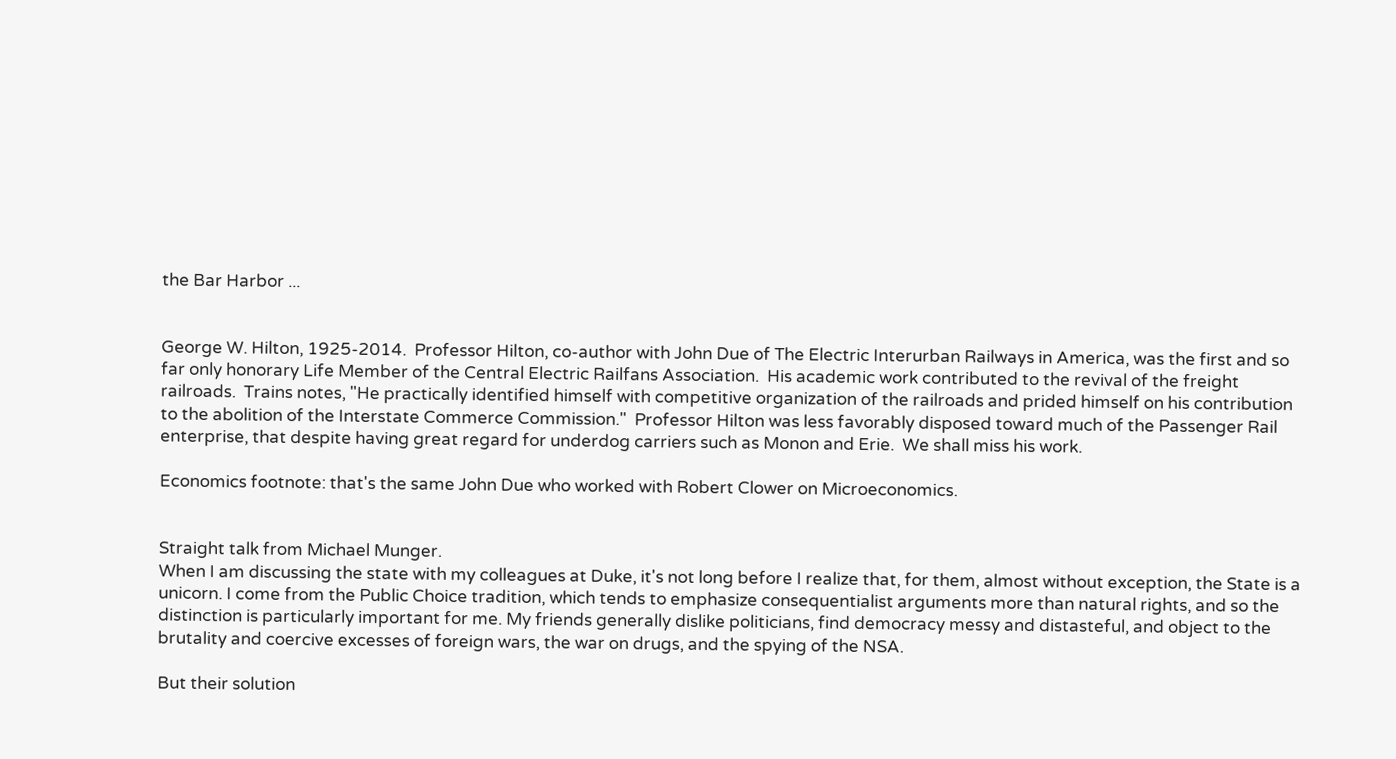the Bar Harbor ...


George W. Hilton, 1925-2014.  Professor Hilton, co-author with John Due of The Electric Interurban Railways in America, was the first and so far only honorary Life Member of the Central Electric Railfans Association.  His academic work contributed to the revival of the freight railroads.  Trains notes, "He practically identified himself with competitive organization of the railroads and prided himself on his contribution to the abolition of the Interstate Commerce Commission."  Professor Hilton was less favorably disposed toward much of the Passenger Rail enterprise, that despite having great regard for underdog carriers such as Monon and Erie.  We shall miss his work.

Economics footnote: that's the same John Due who worked with Robert Clower on Microeconomics.


Straight talk from Michael Munger.
When I am discussing the state with my colleagues at Duke, it's not long before I realize that, for them, almost without exception, the State is a unicorn. I come from the Public Choice tradition, which tends to emphasize consequentialist arguments more than natural rights, and so the distinction is particularly important for me. My friends generally dislike politicians, find democracy messy and distasteful, and object to the brutality and coercive excesses of foreign wars, the war on drugs, and the spying of the NSA.

But their solution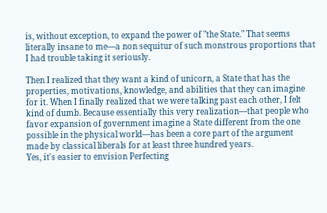is, without exception, to expand the power of "the State." That seems literally insane to me—a non sequitur of such monstrous proportions that I had trouble taking it seriously.

Then I realized that they want a kind of unicorn, a State that has the properties, motivations, knowledge, and abilities that they can imagine for it. When I finally realized that we were talking past each other, I felt kind of dumb. Because essentially this very realization—that people who favor expansion of government imagine a State different from the one possible in the physical world—has been a core part of the argument made by classical liberals for at least three hundred years.
Yes, it's easier to envision Perfecting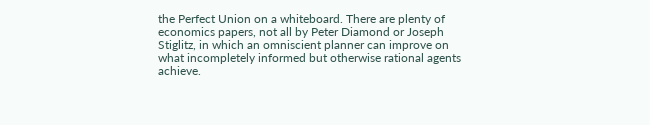the Perfect Union on a whiteboard. There are plenty of economics papers, not all by Peter Diamond or Joseph Stiglitz, in which an omniscient planner can improve on what incompletely informed but otherwise rational agents achieve.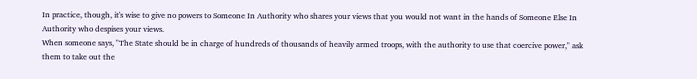In practice, though, it's wise to give no powers to Someone In Authority who shares your views that you would not want in the hands of Someone Else In Authority who despises your views.
When someone says, "The State should be in charge of hundreds of thousands of heavily armed troops, with the authority to use that coercive power," ask them to take out the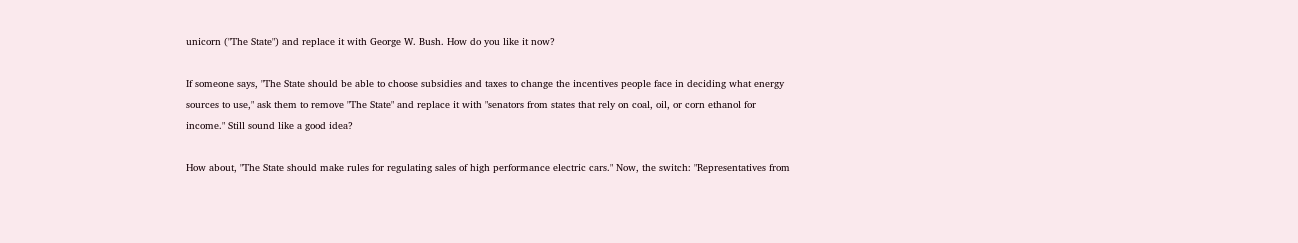unicorn ("The State") and replace it with George W. Bush. How do you like it now?

If someone says, "The State should be able to choose subsidies and taxes to change the incentives people face in deciding what energy sources to use," ask them to remove "The State" and replace it with "senators from states that rely on coal, oil, or corn ethanol for income." Still sound like a good idea?

How about, "The State should make rules for regulating sales of high performance electric cars." Now, the switch: "Representatives from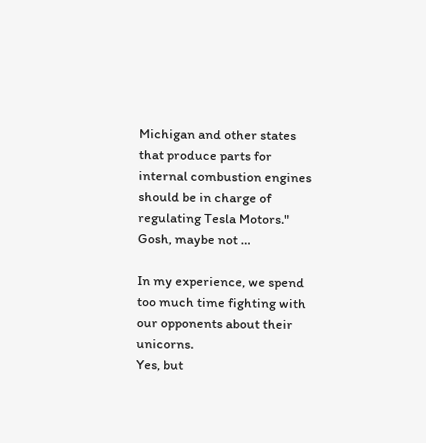Michigan and other states that produce parts for internal combustion engines should be in charge of regulating Tesla Motors."  Gosh, maybe not …

In my experience, we spend too much time fighting with our opponents about their unicorns.
Yes, but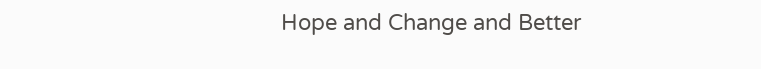Hope and Change and Better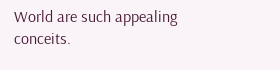World are such appealing conceits.